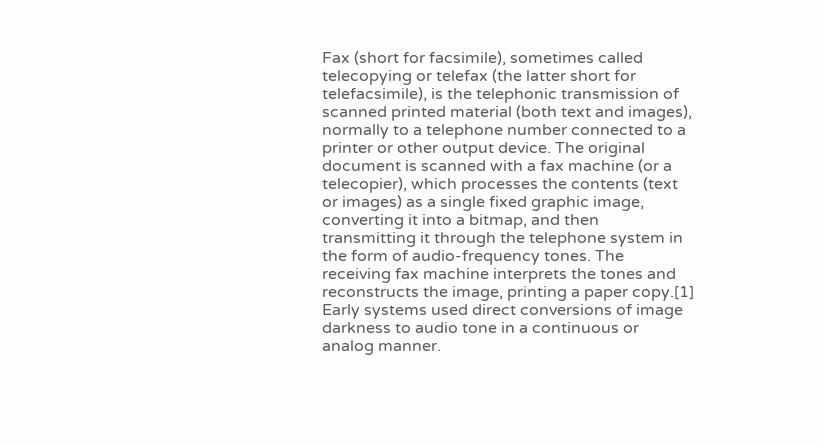Fax (short for facsimile), sometimes called telecopying or telefax (the latter short for telefacsimile), is the telephonic transmission of scanned printed material (both text and images), normally to a telephone number connected to a printer or other output device. The original document is scanned with a fax machine (or a telecopier), which processes the contents (text or images) as a single fixed graphic image, converting it into a bitmap, and then transmitting it through the telephone system in the form of audio-frequency tones. The receiving fax machine interprets the tones and reconstructs the image, printing a paper copy.[1] Early systems used direct conversions of image darkness to audio tone in a continuous or analog manner.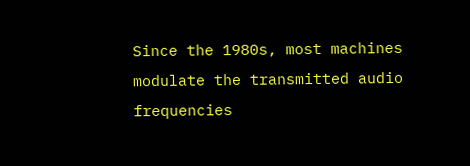Since the 1980s, most machines modulate the transmitted audio frequencies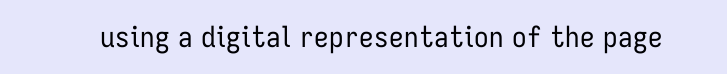using a digital representation of the page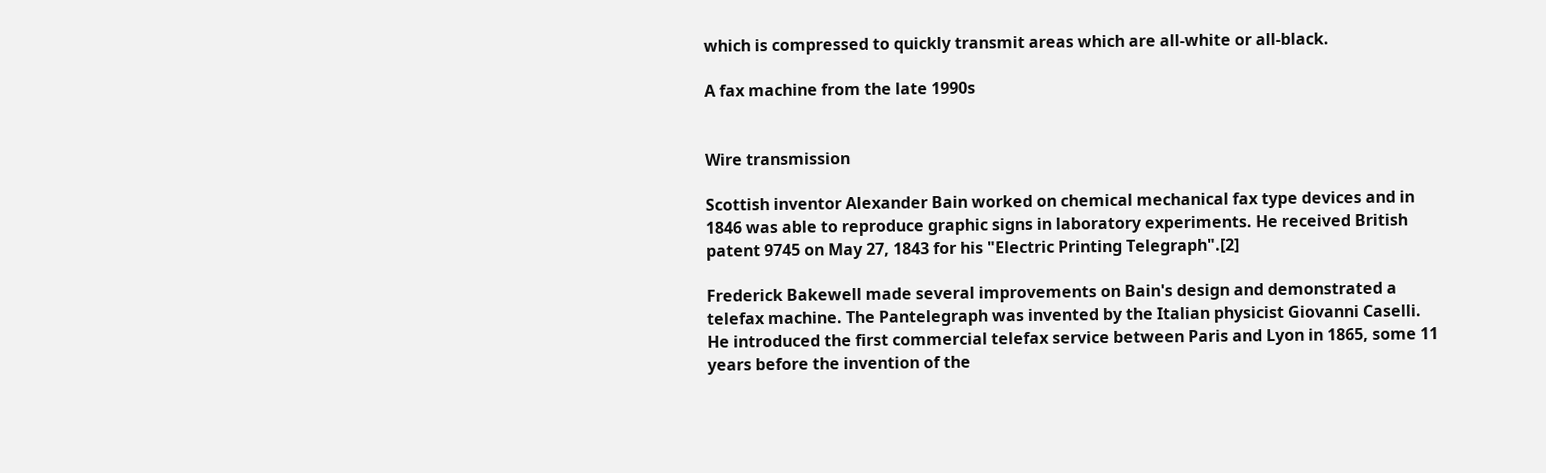which is compressed to quickly transmit areas which are all-white or all-black.

A fax machine from the late 1990s


Wire transmission

Scottish inventor Alexander Bain worked on chemical mechanical fax type devices and in 1846 was able to reproduce graphic signs in laboratory experiments. He received British patent 9745 on May 27, 1843 for his "Electric Printing Telegraph".[2]

Frederick Bakewell made several improvements on Bain's design and demonstrated a telefax machine. The Pantelegraph was invented by the Italian physicist Giovanni Caselli. He introduced the first commercial telefax service between Paris and Lyon in 1865, some 11 years before the invention of the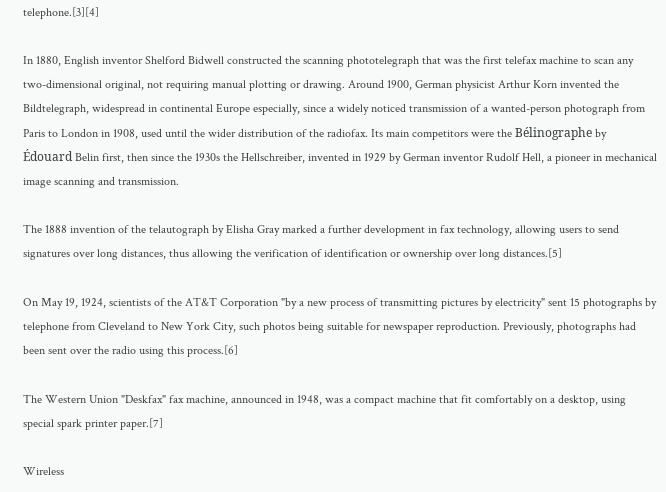telephone.[3][4]

In 1880, English inventor Shelford Bidwell constructed the scanning phototelegraph that was the first telefax machine to scan any two-dimensional original, not requiring manual plotting or drawing. Around 1900, German physicist Arthur Korn invented the Bildtelegraph, widespread in continental Europe especially, since a widely noticed transmission of a wanted-person photograph from Paris to London in 1908, used until the wider distribution of the radiofax. Its main competitors were the Bélinographe by Édouard Belin first, then since the 1930s the Hellschreiber, invented in 1929 by German inventor Rudolf Hell, a pioneer in mechanical image scanning and transmission.

The 1888 invention of the telautograph by Elisha Gray marked a further development in fax technology, allowing users to send signatures over long distances, thus allowing the verification of identification or ownership over long distances.[5]

On May 19, 1924, scientists of the AT&T Corporation "by a new process of transmitting pictures by electricity" sent 15 photographs by telephone from Cleveland to New York City, such photos being suitable for newspaper reproduction. Previously, photographs had been sent over the radio using this process.[6]

The Western Union "Deskfax" fax machine, announced in 1948, was a compact machine that fit comfortably on a desktop, using special spark printer paper.[7]

Wireless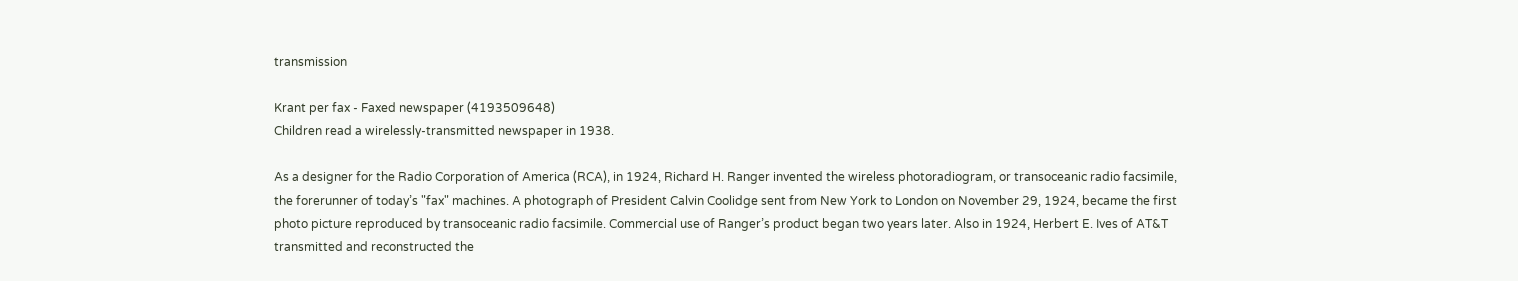transmission

Krant per fax - Faxed newspaper (4193509648)
Children read a wirelessly-transmitted newspaper in 1938.

As a designer for the Radio Corporation of America (RCA), in 1924, Richard H. Ranger invented the wireless photoradiogram, or transoceanic radio facsimile, the forerunner of today’s "fax" machines. A photograph of President Calvin Coolidge sent from New York to London on November 29, 1924, became the first photo picture reproduced by transoceanic radio facsimile. Commercial use of Ranger’s product began two years later. Also in 1924, Herbert E. Ives of AT&T transmitted and reconstructed the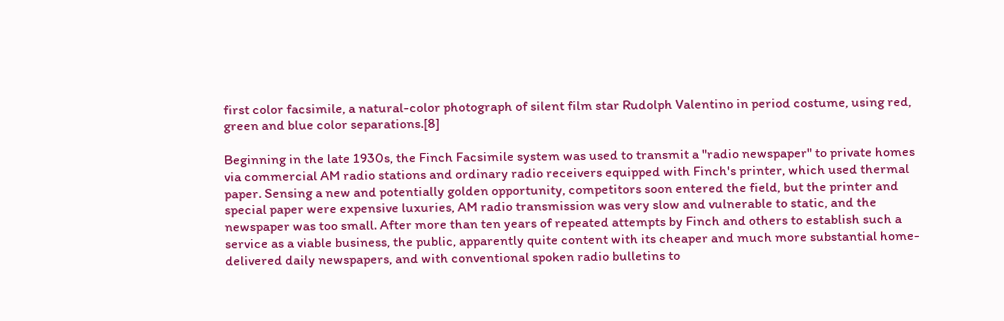first color facsimile, a natural-color photograph of silent film star Rudolph Valentino in period costume, using red, green and blue color separations.[8]

Beginning in the late 1930s, the Finch Facsimile system was used to transmit a "radio newspaper" to private homes via commercial AM radio stations and ordinary radio receivers equipped with Finch's printer, which used thermal paper. Sensing a new and potentially golden opportunity, competitors soon entered the field, but the printer and special paper were expensive luxuries, AM radio transmission was very slow and vulnerable to static, and the newspaper was too small. After more than ten years of repeated attempts by Finch and others to establish such a service as a viable business, the public, apparently quite content with its cheaper and much more substantial home-delivered daily newspapers, and with conventional spoken radio bulletins to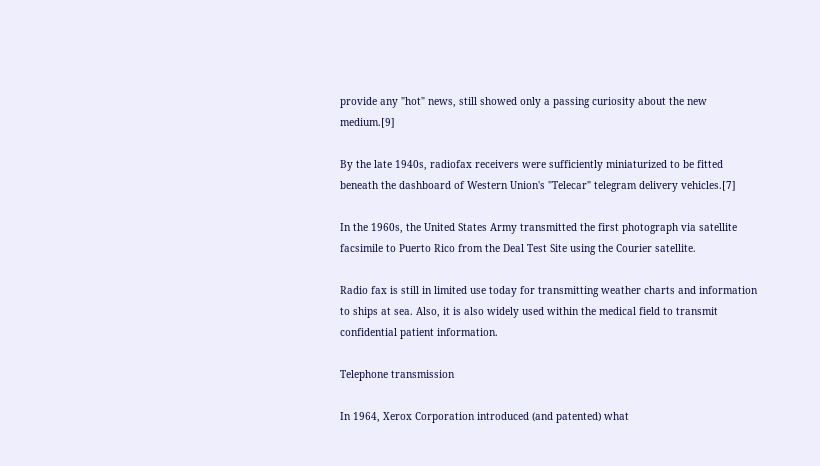provide any "hot" news, still showed only a passing curiosity about the new medium.[9]

By the late 1940s, radiofax receivers were sufficiently miniaturized to be fitted beneath the dashboard of Western Union's "Telecar" telegram delivery vehicles.[7]

In the 1960s, the United States Army transmitted the first photograph via satellite facsimile to Puerto Rico from the Deal Test Site using the Courier satellite.

Radio fax is still in limited use today for transmitting weather charts and information to ships at sea. Also, it is also widely used within the medical field to transmit confidential patient information.

Telephone transmission

In 1964, Xerox Corporation introduced (and patented) what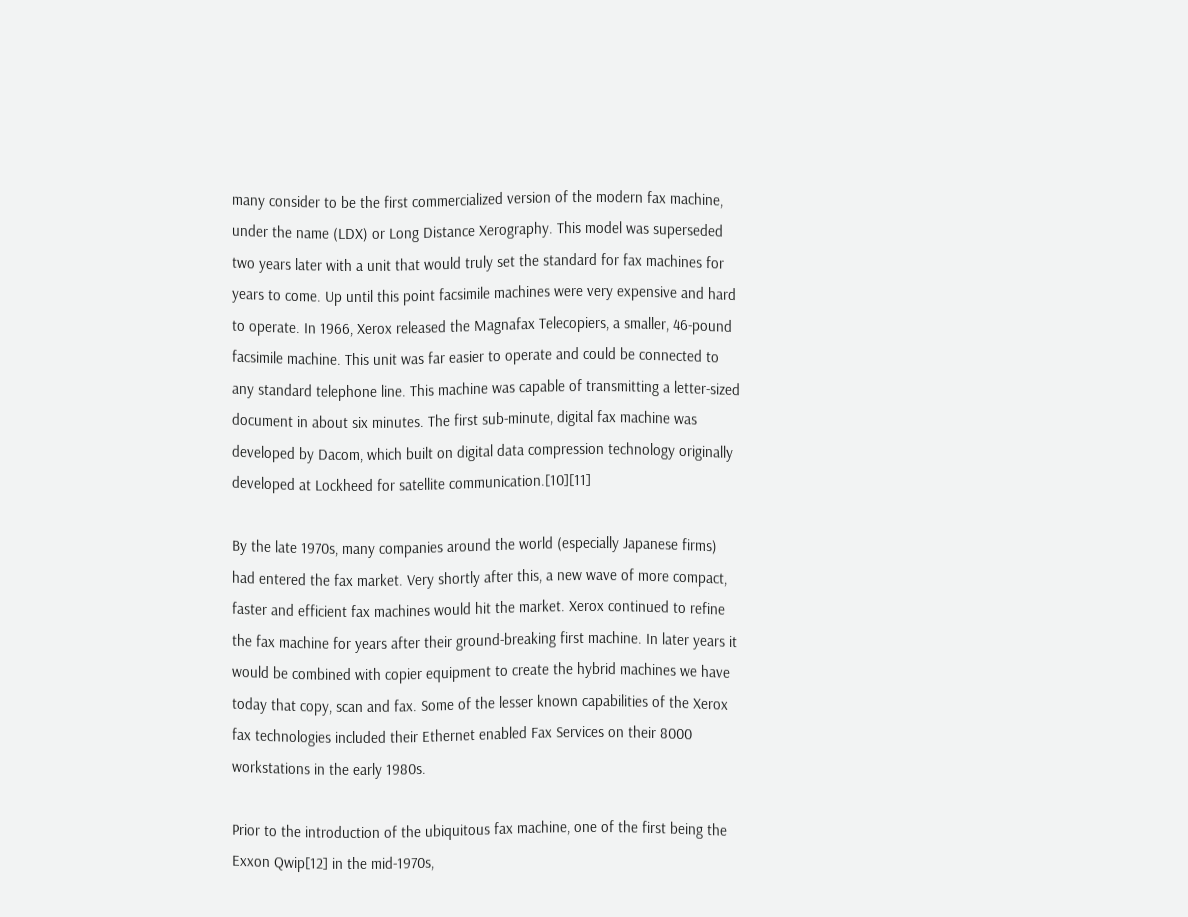many consider to be the first commercialized version of the modern fax machine, under the name (LDX) or Long Distance Xerography. This model was superseded two years later with a unit that would truly set the standard for fax machines for years to come. Up until this point facsimile machines were very expensive and hard to operate. In 1966, Xerox released the Magnafax Telecopiers, a smaller, 46-pound facsimile machine. This unit was far easier to operate and could be connected to any standard telephone line. This machine was capable of transmitting a letter-sized document in about six minutes. The first sub-minute, digital fax machine was developed by Dacom, which built on digital data compression technology originally developed at Lockheed for satellite communication.[10][11]

By the late 1970s, many companies around the world (especially Japanese firms) had entered the fax market. Very shortly after this, a new wave of more compact, faster and efficient fax machines would hit the market. Xerox continued to refine the fax machine for years after their ground-breaking first machine. In later years it would be combined with copier equipment to create the hybrid machines we have today that copy, scan and fax. Some of the lesser known capabilities of the Xerox fax technologies included their Ethernet enabled Fax Services on their 8000 workstations in the early 1980s.

Prior to the introduction of the ubiquitous fax machine, one of the first being the Exxon Qwip[12] in the mid-1970s,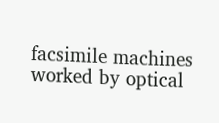facsimile machines worked by optical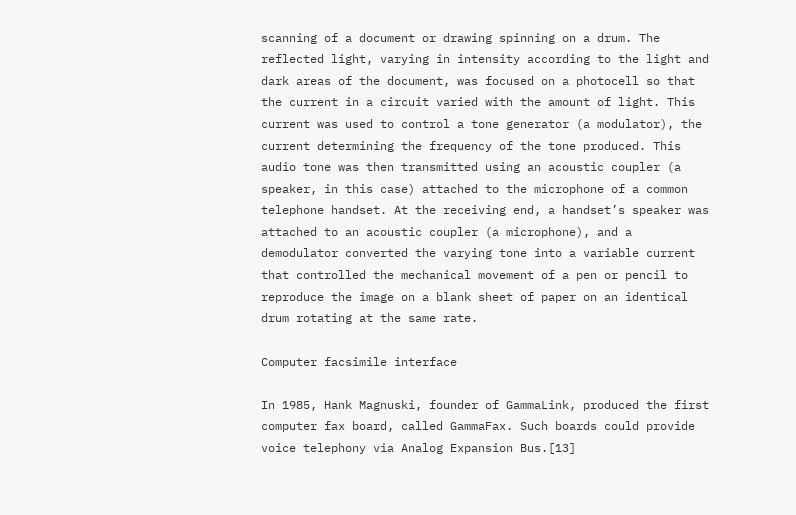scanning of a document or drawing spinning on a drum. The reflected light, varying in intensity according to the light and dark areas of the document, was focused on a photocell so that the current in a circuit varied with the amount of light. This current was used to control a tone generator (a modulator), the current determining the frequency of the tone produced. This audio tone was then transmitted using an acoustic coupler (a speaker, in this case) attached to the microphone of a common telephone handset. At the receiving end, a handset’s speaker was attached to an acoustic coupler (a microphone), and a demodulator converted the varying tone into a variable current that controlled the mechanical movement of a pen or pencil to reproduce the image on a blank sheet of paper on an identical drum rotating at the same rate.

Computer facsimile interface

In 1985, Hank Magnuski, founder of GammaLink, produced the first computer fax board, called GammaFax. Such boards could provide voice telephony via Analog Expansion Bus.[13]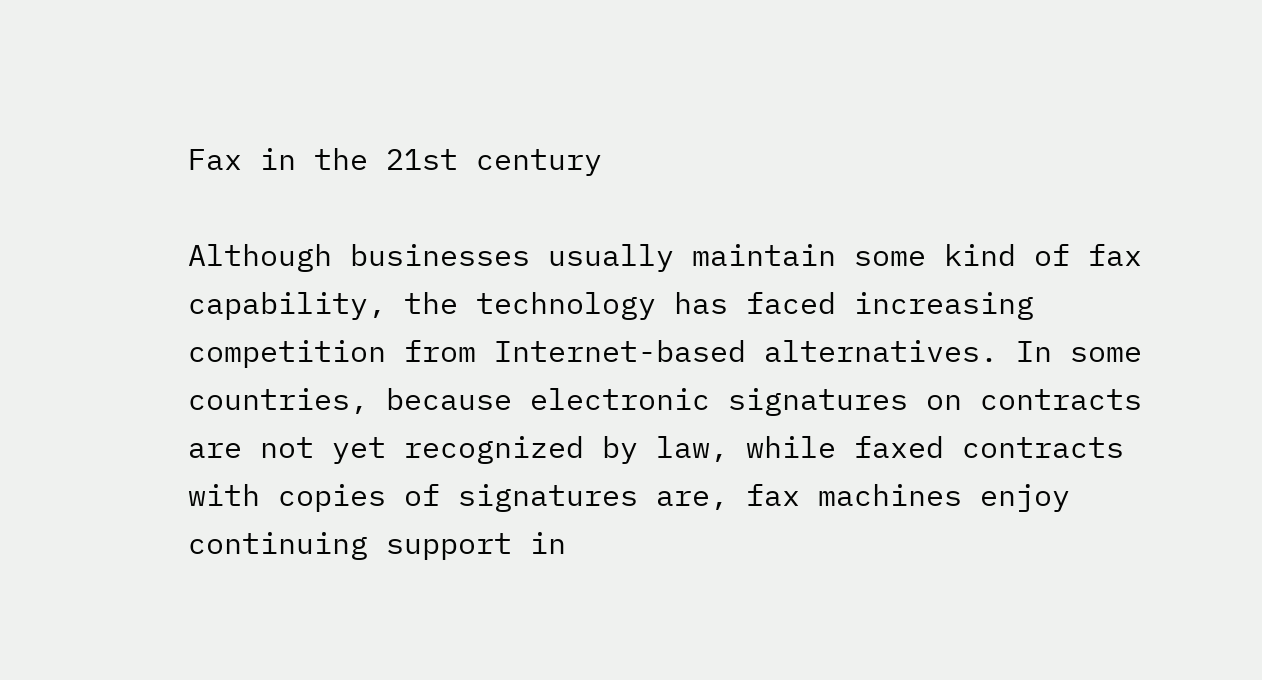Fax in the 21st century

Although businesses usually maintain some kind of fax capability, the technology has faced increasing competition from Internet-based alternatives. In some countries, because electronic signatures on contracts are not yet recognized by law, while faxed contracts with copies of signatures are, fax machines enjoy continuing support in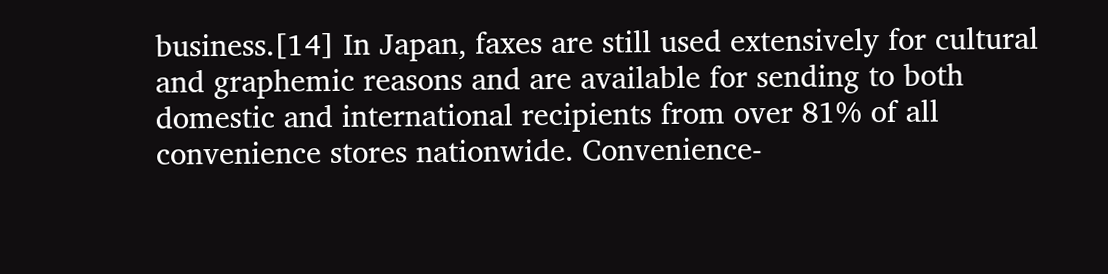business.[14] In Japan, faxes are still used extensively for cultural and graphemic reasons and are available for sending to both domestic and international recipients from over 81% of all convenience stores nationwide. Convenience-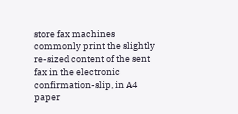store fax machines commonly print the slightly re-sized content of the sent fax in the electronic confirmation-slip, in A4 paper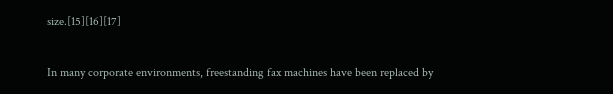size.[15][16][17]

In many corporate environments, freestanding fax machines have been replaced by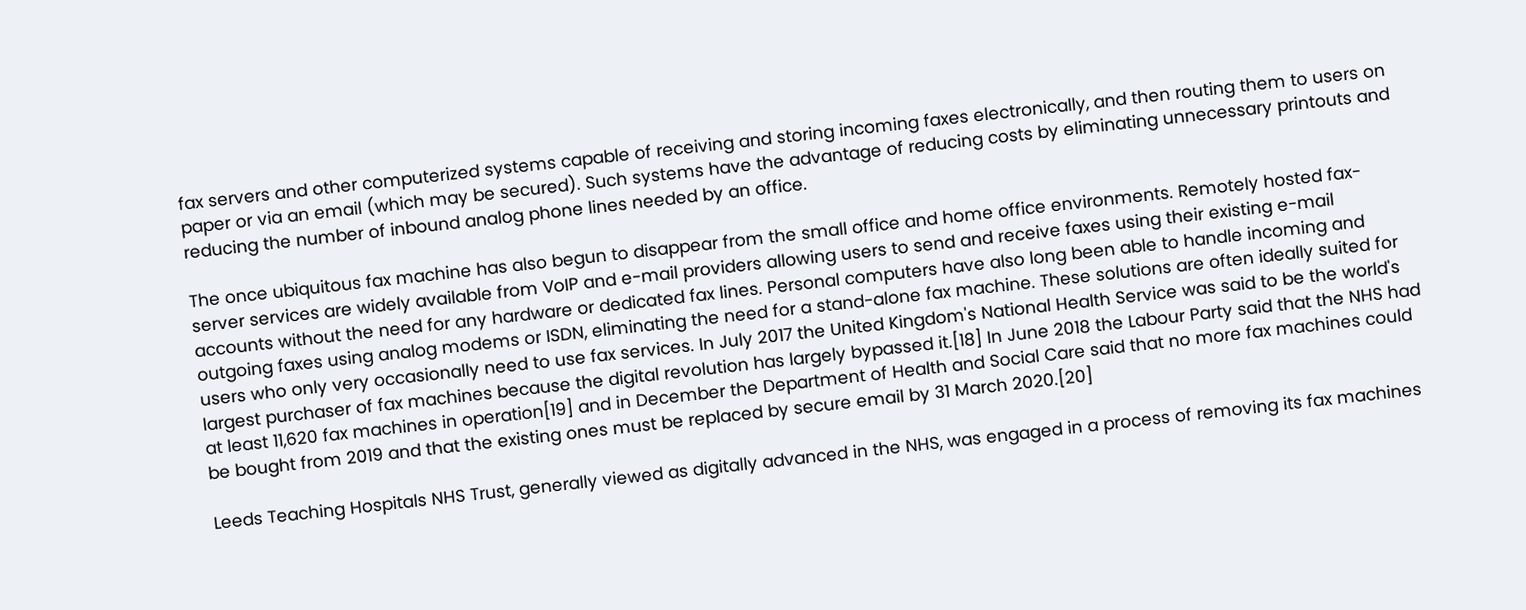fax servers and other computerized systems capable of receiving and storing incoming faxes electronically, and then routing them to users on paper or via an email (which may be secured). Such systems have the advantage of reducing costs by eliminating unnecessary printouts and reducing the number of inbound analog phone lines needed by an office.

The once ubiquitous fax machine has also begun to disappear from the small office and home office environments. Remotely hosted fax-server services are widely available from VoIP and e-mail providers allowing users to send and receive faxes using their existing e-mail accounts without the need for any hardware or dedicated fax lines. Personal computers have also long been able to handle incoming and outgoing faxes using analog modems or ISDN, eliminating the need for a stand-alone fax machine. These solutions are often ideally suited for users who only very occasionally need to use fax services. In July 2017 the United Kingdom's National Health Service was said to be the world's largest purchaser of fax machines because the digital revolution has largely bypassed it.[18] In June 2018 the Labour Party said that the NHS had at least 11,620 fax machines in operation[19] and in December the Department of Health and Social Care said that no more fax machines could be bought from 2019 and that the existing ones must be replaced by secure email by 31 March 2020.[20]

Leeds Teaching Hospitals NHS Trust, generally viewed as digitally advanced in the NHS, was engaged in a process of removing its fax machines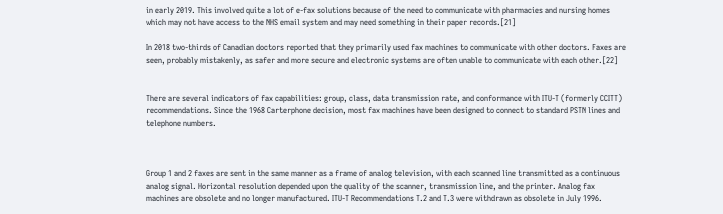in early 2019. This involved quite a lot of e-fax solutions because of the need to communicate with pharmacies and nursing homes which may not have access to the NHS email system and may need something in their paper records.[21]

In 2018 two-thirds of Canadian doctors reported that they primarily used fax machines to communicate with other doctors. Faxes are seen, probably mistakenly, as safer and more secure and electronic systems are often unable to communicate with each other.[22]


There are several indicators of fax capabilities: group, class, data transmission rate, and conformance with ITU-T (formerly CCITT) recommendations. Since the 1968 Carterphone decision, most fax machines have been designed to connect to standard PSTN lines and telephone numbers.



Group 1 and 2 faxes are sent in the same manner as a frame of analog television, with each scanned line transmitted as a continuous analog signal. Horizontal resolution depended upon the quality of the scanner, transmission line, and the printer. Analog fax machines are obsolete and no longer manufactured. ITU-T Recommendations T.2 and T.3 were withdrawn as obsolete in July 1996.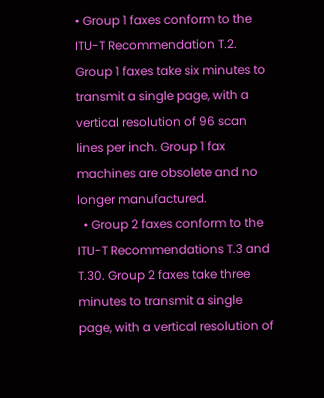• Group 1 faxes conform to the ITU-T Recommendation T.2. Group 1 faxes take six minutes to transmit a single page, with a vertical resolution of 96 scan lines per inch. Group 1 fax machines are obsolete and no longer manufactured.
  • Group 2 faxes conform to the ITU-T Recommendations T.3 and T.30. Group 2 faxes take three minutes to transmit a single page, with a vertical resolution of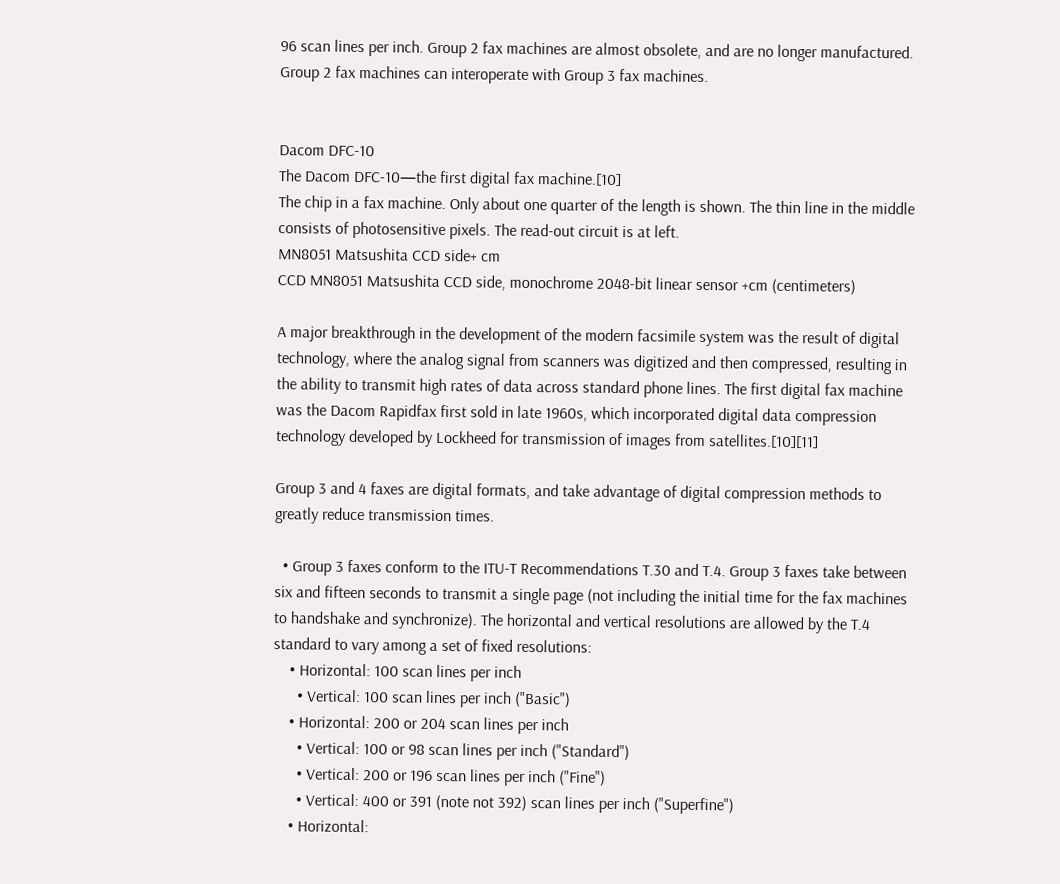96 scan lines per inch. Group 2 fax machines are almost obsolete, and are no longer manufactured. Group 2 fax machines can interoperate with Group 3 fax machines.


Dacom DFC-10
The Dacom DFC-10—the first digital fax machine.[10]
The chip in a fax machine. Only about one quarter of the length is shown. The thin line in the middle consists of photosensitive pixels. The read-out circuit is at left.
MN8051 Matsushita CCD side+ cm
CCD MN8051 Matsushita CCD side, monochrome 2048-bit linear sensor +cm (centimeters)

A major breakthrough in the development of the modern facsimile system was the result of digital technology, where the analog signal from scanners was digitized and then compressed, resulting in the ability to transmit high rates of data across standard phone lines. The first digital fax machine was the Dacom Rapidfax first sold in late 1960s, which incorporated digital data compression technology developed by Lockheed for transmission of images from satellites.[10][11]

Group 3 and 4 faxes are digital formats, and take advantage of digital compression methods to greatly reduce transmission times.

  • Group 3 faxes conform to the ITU-T Recommendations T.30 and T.4. Group 3 faxes take between six and fifteen seconds to transmit a single page (not including the initial time for the fax machines to handshake and synchronize). The horizontal and vertical resolutions are allowed by the T.4 standard to vary among a set of fixed resolutions:
    • Horizontal: 100 scan lines per inch
      • Vertical: 100 scan lines per inch ("Basic")
    • Horizontal: 200 or 204 scan lines per inch
      • Vertical: 100 or 98 scan lines per inch ("Standard")
      • Vertical: 200 or 196 scan lines per inch ("Fine")
      • Vertical: 400 or 391 (note not 392) scan lines per inch ("Superfine")
    • Horizontal: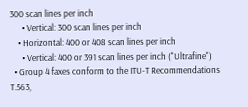300 scan lines per inch
      • Vertical: 300 scan lines per inch
    • Horizontal: 400 or 408 scan lines per inch
      • Vertical: 400 or 391 scan lines per inch ("Ultrafine")
  • Group 4 faxes conform to the ITU-T Recommendations T.563,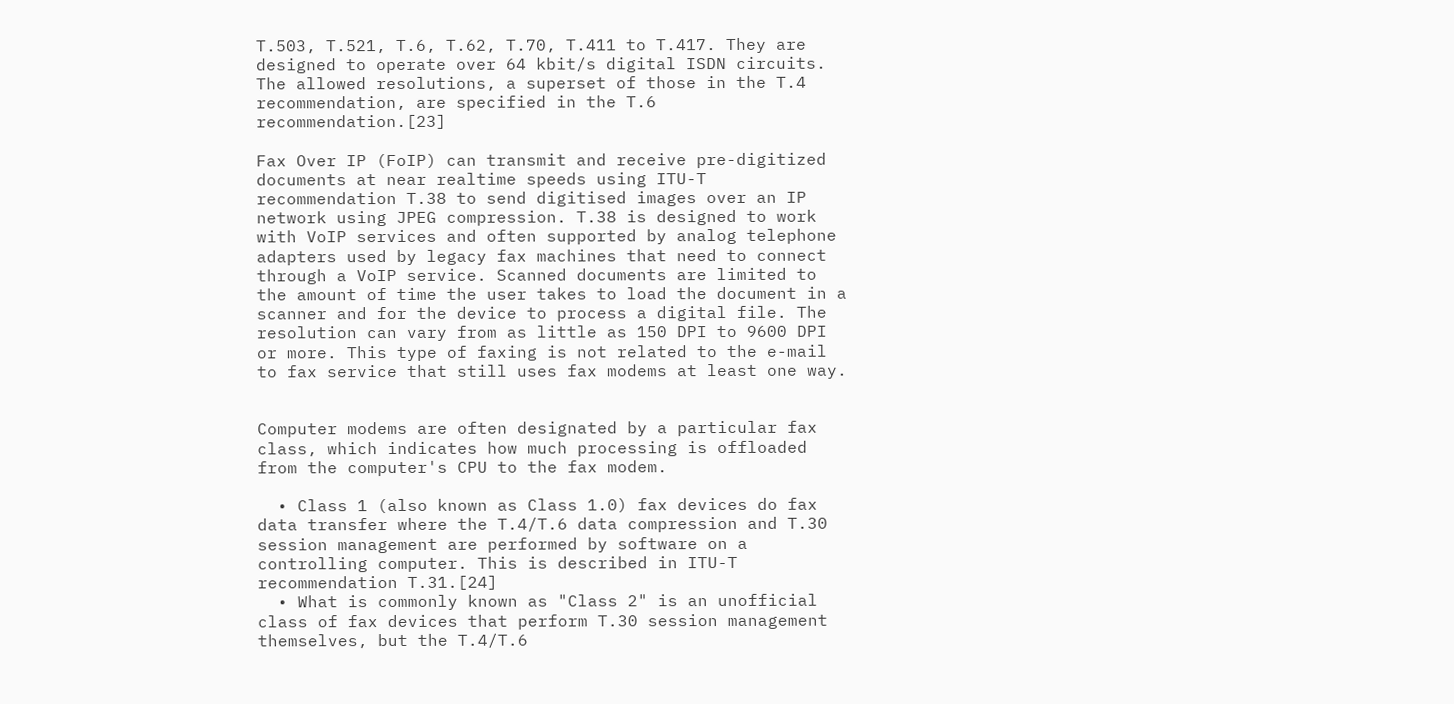T.503, T.521, T.6, T.62, T.70, T.411 to T.417. They are designed to operate over 64 kbit/s digital ISDN circuits. The allowed resolutions, a superset of those in the T.4 recommendation, are specified in the T.6 recommendation.[23]

Fax Over IP (FoIP) can transmit and receive pre-digitized documents at near realtime speeds using ITU-T recommendation T.38 to send digitised images over an IP network using JPEG compression. T.38 is designed to work with VoIP services and often supported by analog telephone adapters used by legacy fax machines that need to connect through a VoIP service. Scanned documents are limited to the amount of time the user takes to load the document in a scanner and for the device to process a digital file. The resolution can vary from as little as 150 DPI to 9600 DPI or more. This type of faxing is not related to the e-mail to fax service that still uses fax modems at least one way.


Computer modems are often designated by a particular fax class, which indicates how much processing is offloaded from the computer's CPU to the fax modem.

  • Class 1 (also known as Class 1.0) fax devices do fax data transfer where the T.4/T.6 data compression and T.30 session management are performed by software on a controlling computer. This is described in ITU-T recommendation T.31.[24]
  • What is commonly known as "Class 2" is an unofficial class of fax devices that perform T.30 session management themselves, but the T.4/T.6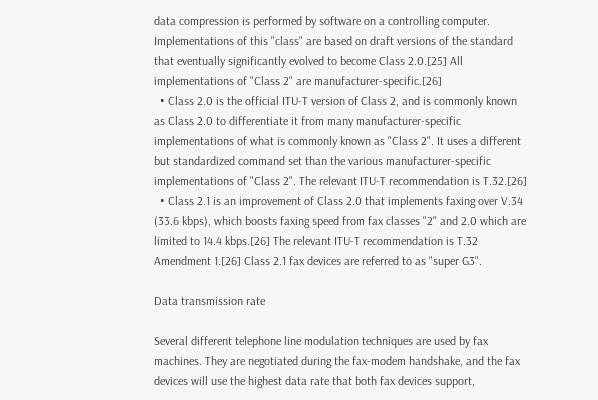data compression is performed by software on a controlling computer. Implementations of this "class" are based on draft versions of the standard that eventually significantly evolved to become Class 2.0.[25] All implementations of "Class 2" are manufacturer-specific.[26]
  • Class 2.0 is the official ITU-T version of Class 2, and is commonly known as Class 2.0 to differentiate it from many manufacturer-specific implementations of what is commonly known as "Class 2". It uses a different but standardized command set than the various manufacturer-specific implementations of "Class 2". The relevant ITU-T recommendation is T.32.[26]
  • Class 2.1 is an improvement of Class 2.0 that implements faxing over V.34 (33.6 kbps), which boosts faxing speed from fax classes "2" and 2.0 which are limited to 14.4 kbps.[26] The relevant ITU-T recommendation is T.32 Amendment 1.[26] Class 2.1 fax devices are referred to as "super G3".

Data transmission rate

Several different telephone line modulation techniques are used by fax machines. They are negotiated during the fax-modem handshake, and the fax devices will use the highest data rate that both fax devices support,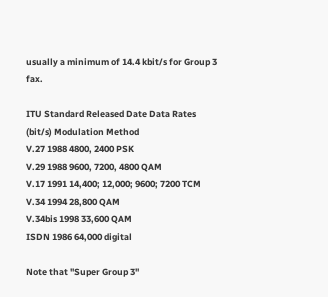usually a minimum of 14.4 kbit/s for Group 3 fax.

ITU Standard Released Date Data Rates (bit/s) Modulation Method
V.27 1988 4800, 2400 PSK
V.29 1988 9600, 7200, 4800 QAM
V.17 1991 14,400; 12,000; 9600; 7200 TCM
V.34 1994 28,800 QAM
V.34bis 1998 33,600 QAM
ISDN 1986 64,000 digital

Note that "Super Group 3"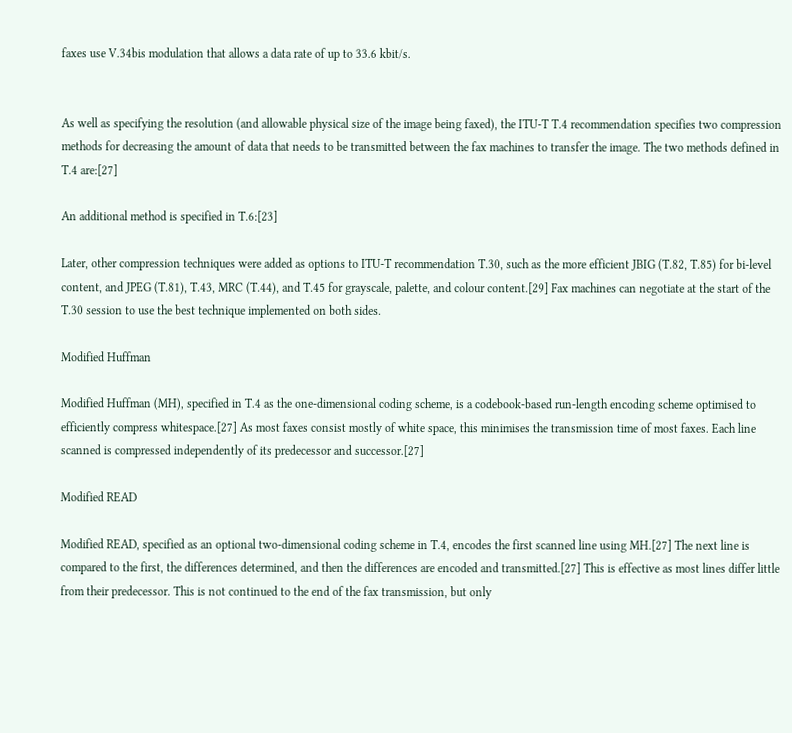faxes use V.34bis modulation that allows a data rate of up to 33.6 kbit/s.


As well as specifying the resolution (and allowable physical size of the image being faxed), the ITU-T T.4 recommendation specifies two compression methods for decreasing the amount of data that needs to be transmitted between the fax machines to transfer the image. The two methods defined in T.4 are:[27]

An additional method is specified in T.6:[23]

Later, other compression techniques were added as options to ITU-T recommendation T.30, such as the more efficient JBIG (T.82, T.85) for bi-level content, and JPEG (T.81), T.43, MRC (T.44), and T.45 for grayscale, palette, and colour content.[29] Fax machines can negotiate at the start of the T.30 session to use the best technique implemented on both sides.

Modified Huffman

Modified Huffman (MH), specified in T.4 as the one-dimensional coding scheme, is a codebook-based run-length encoding scheme optimised to efficiently compress whitespace.[27] As most faxes consist mostly of white space, this minimises the transmission time of most faxes. Each line scanned is compressed independently of its predecessor and successor.[27]

Modified READ

Modified READ, specified as an optional two-dimensional coding scheme in T.4, encodes the first scanned line using MH.[27] The next line is compared to the first, the differences determined, and then the differences are encoded and transmitted.[27] This is effective as most lines differ little from their predecessor. This is not continued to the end of the fax transmission, but only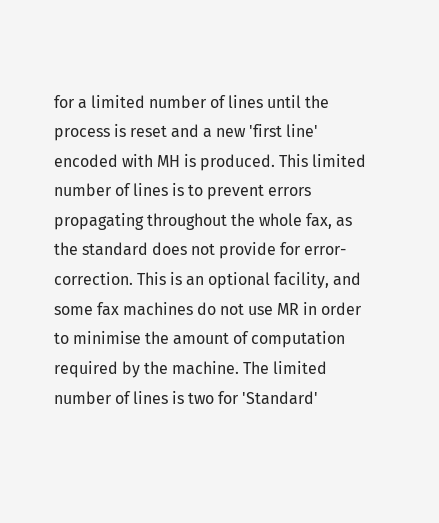for a limited number of lines until the process is reset and a new 'first line' encoded with MH is produced. This limited number of lines is to prevent errors propagating throughout the whole fax, as the standard does not provide for error-correction. This is an optional facility, and some fax machines do not use MR in order to minimise the amount of computation required by the machine. The limited number of lines is two for 'Standard'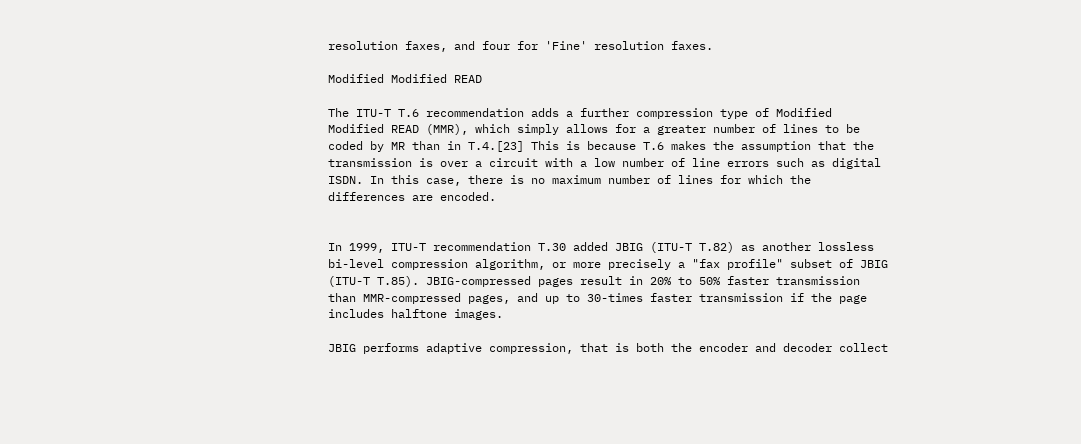resolution faxes, and four for 'Fine' resolution faxes.

Modified Modified READ

The ITU-T T.6 recommendation adds a further compression type of Modified Modified READ (MMR), which simply allows for a greater number of lines to be coded by MR than in T.4.[23] This is because T.6 makes the assumption that the transmission is over a circuit with a low number of line errors such as digital ISDN. In this case, there is no maximum number of lines for which the differences are encoded.


In 1999, ITU-T recommendation T.30 added JBIG (ITU-T T.82) as another lossless bi-level compression algorithm, or more precisely a "fax profile" subset of JBIG (ITU-T T.85). JBIG-compressed pages result in 20% to 50% faster transmission than MMR-compressed pages, and up to 30-times faster transmission if the page includes halftone images.

JBIG performs adaptive compression, that is both the encoder and decoder collect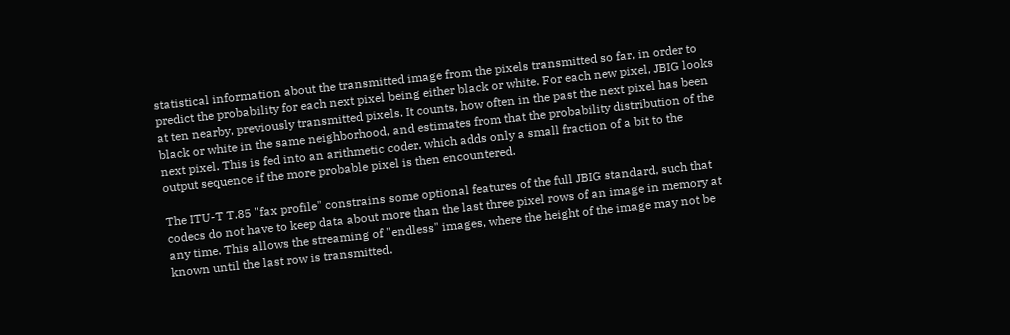statistical information about the transmitted image from the pixels transmitted so far, in order to predict the probability for each next pixel being either black or white. For each new pixel, JBIG looks at ten nearby, previously transmitted pixels. It counts, how often in the past the next pixel has been black or white in the same neighborhood, and estimates from that the probability distribution of the next pixel. This is fed into an arithmetic coder, which adds only a small fraction of a bit to the output sequence if the more probable pixel is then encountered.

The ITU-T T.85 "fax profile" constrains some optional features of the full JBIG standard, such that codecs do not have to keep data about more than the last three pixel rows of an image in memory at any time. This allows the streaming of "endless" images, where the height of the image may not be known until the last row is transmitted.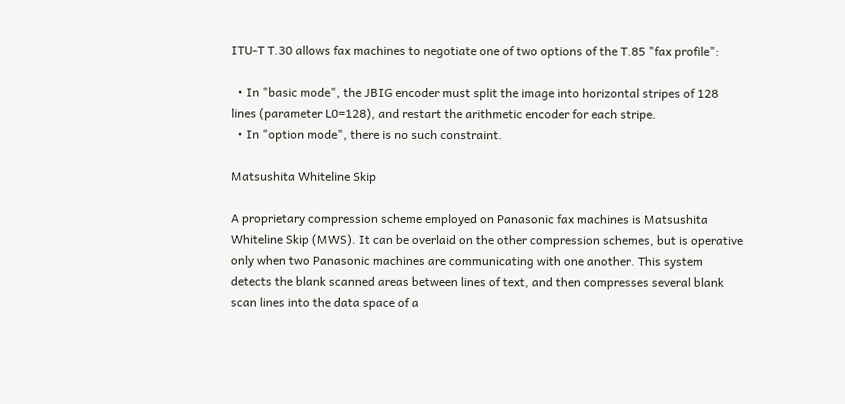ITU-T T.30 allows fax machines to negotiate one of two options of the T.85 "fax profile":

  • In "basic mode", the JBIG encoder must split the image into horizontal stripes of 128 lines (parameter L0=128), and restart the arithmetic encoder for each stripe.
  • In "option mode", there is no such constraint.

Matsushita Whiteline Skip

A proprietary compression scheme employed on Panasonic fax machines is Matsushita Whiteline Skip (MWS). It can be overlaid on the other compression schemes, but is operative only when two Panasonic machines are communicating with one another. This system detects the blank scanned areas between lines of text, and then compresses several blank scan lines into the data space of a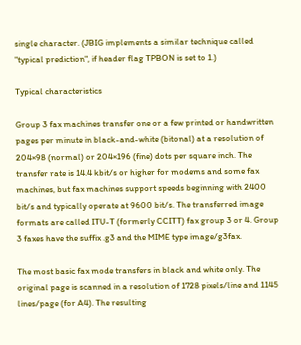single character. (JBIG implements a similar technique called "typical prediction", if header flag TPBON is set to 1.)

Typical characteristics

Group 3 fax machines transfer one or a few printed or handwritten pages per minute in black-and-white (bitonal) at a resolution of 204×98 (normal) or 204×196 (fine) dots per square inch. The transfer rate is 14.4 kbit/s or higher for modems and some fax machines, but fax machines support speeds beginning with 2400 bit/s and typically operate at 9600 bit/s. The transferred image formats are called ITU-T (formerly CCITT) fax group 3 or 4. Group 3 faxes have the suffix .g3 and the MIME type image/g3fax.

The most basic fax mode transfers in black and white only. The original page is scanned in a resolution of 1728 pixels/line and 1145 lines/page (for A4). The resulting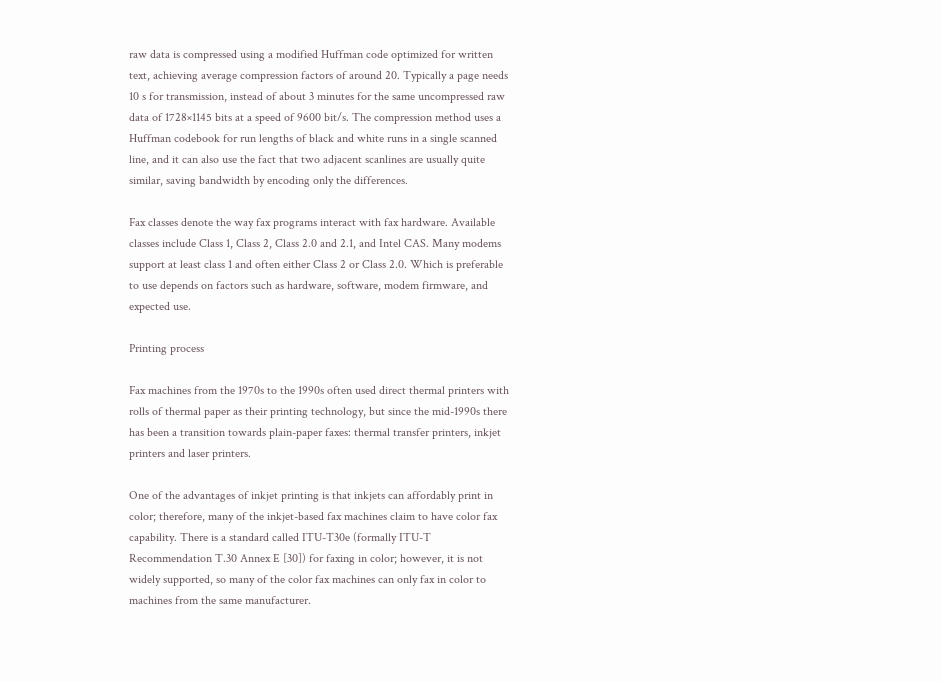raw data is compressed using a modified Huffman code optimized for written text, achieving average compression factors of around 20. Typically a page needs 10 s for transmission, instead of about 3 minutes for the same uncompressed raw data of 1728×1145 bits at a speed of 9600 bit/s. The compression method uses a Huffman codebook for run lengths of black and white runs in a single scanned line, and it can also use the fact that two adjacent scanlines are usually quite similar, saving bandwidth by encoding only the differences.

Fax classes denote the way fax programs interact with fax hardware. Available classes include Class 1, Class 2, Class 2.0 and 2.1, and Intel CAS. Many modems support at least class 1 and often either Class 2 or Class 2.0. Which is preferable to use depends on factors such as hardware, software, modem firmware, and expected use.

Printing process

Fax machines from the 1970s to the 1990s often used direct thermal printers with rolls of thermal paper as their printing technology, but since the mid-1990s there has been a transition towards plain-paper faxes: thermal transfer printers, inkjet printers and laser printers.

One of the advantages of inkjet printing is that inkjets can affordably print in color; therefore, many of the inkjet-based fax machines claim to have color fax capability. There is a standard called ITU-T30e (formally ITU-T Recommendation T.30 Annex E [30]) for faxing in color; however, it is not widely supported, so many of the color fax machines can only fax in color to machines from the same manufacturer.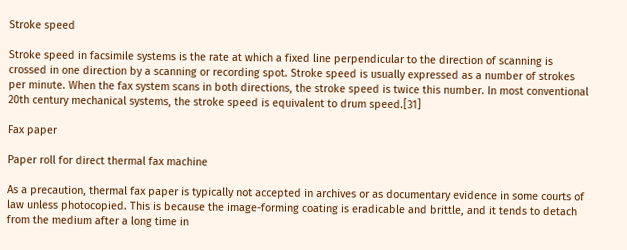Stroke speed

Stroke speed in facsimile systems is the rate at which a fixed line perpendicular to the direction of scanning is crossed in one direction by a scanning or recording spot. Stroke speed is usually expressed as a number of strokes per minute. When the fax system scans in both directions, the stroke speed is twice this number. In most conventional 20th century mechanical systems, the stroke speed is equivalent to drum speed.[31]

Fax paper

Paper roll for direct thermal fax machine

As a precaution, thermal fax paper is typically not accepted in archives or as documentary evidence in some courts of law unless photocopied. This is because the image-forming coating is eradicable and brittle, and it tends to detach from the medium after a long time in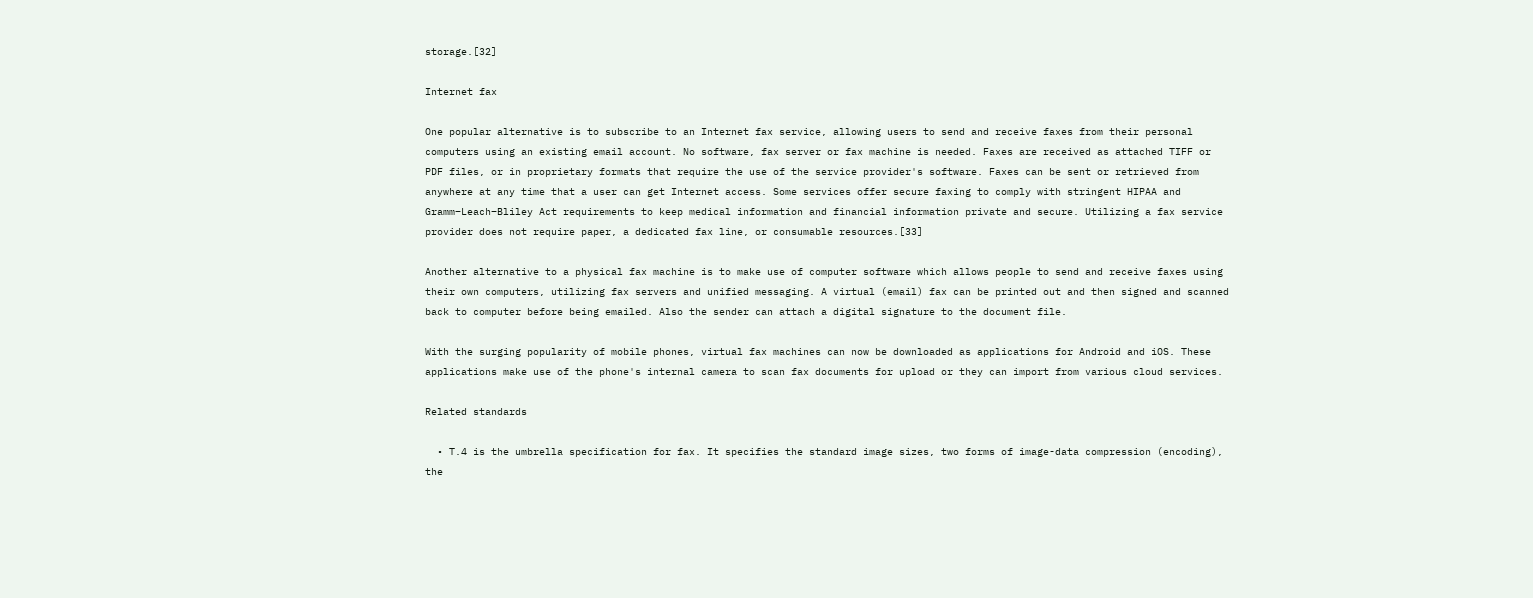storage.[32]

Internet fax

One popular alternative is to subscribe to an Internet fax service, allowing users to send and receive faxes from their personal computers using an existing email account. No software, fax server or fax machine is needed. Faxes are received as attached TIFF or PDF files, or in proprietary formats that require the use of the service provider's software. Faxes can be sent or retrieved from anywhere at any time that a user can get Internet access. Some services offer secure faxing to comply with stringent HIPAA and Gramm–Leach–Bliley Act requirements to keep medical information and financial information private and secure. Utilizing a fax service provider does not require paper, a dedicated fax line, or consumable resources.[33]

Another alternative to a physical fax machine is to make use of computer software which allows people to send and receive faxes using their own computers, utilizing fax servers and unified messaging. A virtual (email) fax can be printed out and then signed and scanned back to computer before being emailed. Also the sender can attach a digital signature to the document file.

With the surging popularity of mobile phones, virtual fax machines can now be downloaded as applications for Android and iOS. These applications make use of the phone's internal camera to scan fax documents for upload or they can import from various cloud services.

Related standards

  • T.4 is the umbrella specification for fax. It specifies the standard image sizes, two forms of image-data compression (encoding), the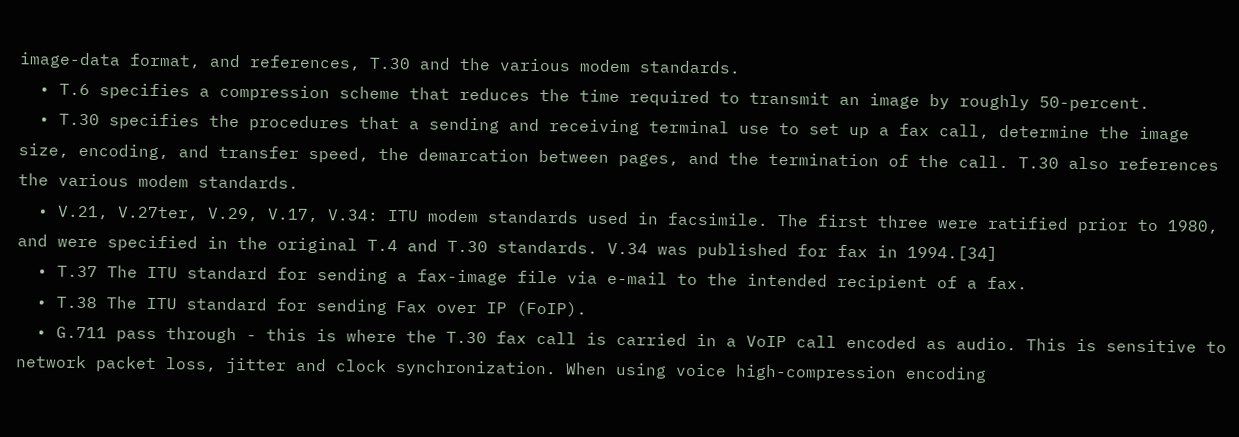image-data format, and references, T.30 and the various modem standards.
  • T.6 specifies a compression scheme that reduces the time required to transmit an image by roughly 50-percent.
  • T.30 specifies the procedures that a sending and receiving terminal use to set up a fax call, determine the image size, encoding, and transfer speed, the demarcation between pages, and the termination of the call. T.30 also references the various modem standards.
  • V.21, V.27ter, V.29, V.17, V.34: ITU modem standards used in facsimile. The first three were ratified prior to 1980, and were specified in the original T.4 and T.30 standards. V.34 was published for fax in 1994.[34]
  • T.37 The ITU standard for sending a fax-image file via e-mail to the intended recipient of a fax.
  • T.38 The ITU standard for sending Fax over IP (FoIP).
  • G.711 pass through - this is where the T.30 fax call is carried in a VoIP call encoded as audio. This is sensitive to network packet loss, jitter and clock synchronization. When using voice high-compression encoding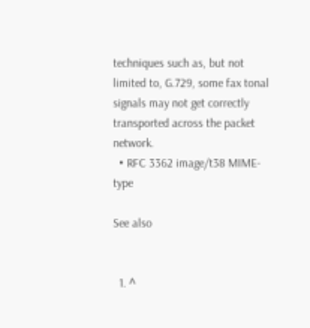techniques such as, but not limited to, G.729, some fax tonal signals may not get correctly transported across the packet network.
  • RFC 3362 image/t38 MIME-type

See also


  1. ^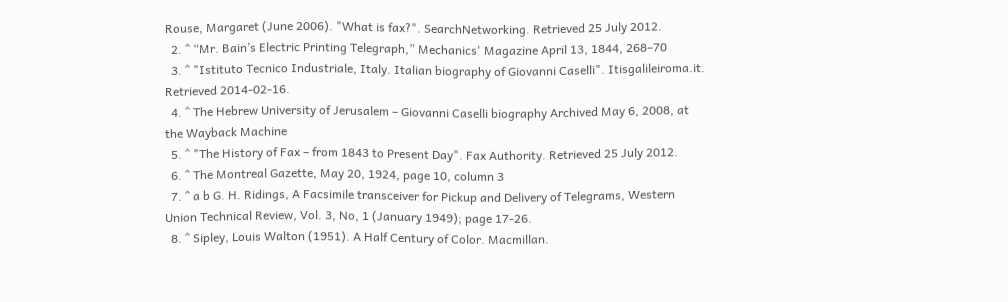Rouse, Margaret (June 2006). "What is fax?". SearchNetworking. Retrieved 25 July 2012.
  2. ^ “Mr. Bain’s Electric Printing Telegraph,” Mechanics' Magazine April 13, 1844, 268–70
  3. ^ "Istituto Tecnico Industriale, Italy. Italian biography of Giovanni Caselli". Itisgalileiroma.it. Retrieved 2014-02-16.
  4. ^ The Hebrew University of Jerusalem – Giovanni Caselli biography Archived May 6, 2008, at the Wayback Machine
  5. ^ "The History of Fax – from 1843 to Present Day". Fax Authority. Retrieved 25 July 2012.
  6. ^ The Montreal Gazette, May 20, 1924, page 10, column 3
  7. ^ a b G. H. Ridings, A Facsimile transceiver for Pickup and Delivery of Telegrams, Western Union Technical Review, Vol. 3, No, 1 (January 1949); page 17-26.
  8. ^ Sipley, Louis Walton (1951). A Half Century of Color. Macmillan.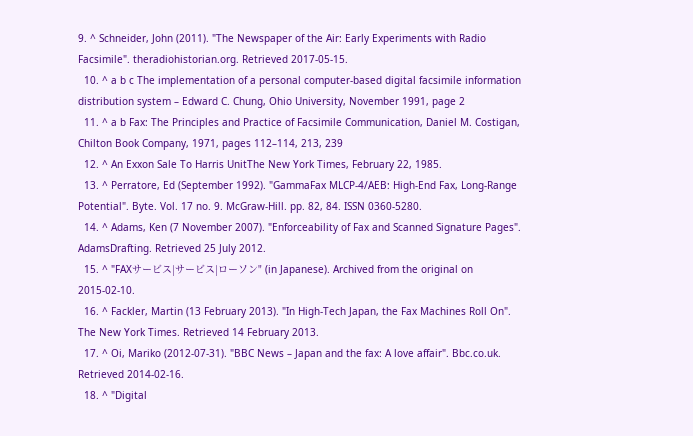9. ^ Schneider, John (2011). "The Newspaper of the Air: Early Experiments with Radio Facsimile". theradiohistorian.org. Retrieved 2017-05-15.
  10. ^ a b c The implementation of a personal computer-based digital facsimile information distribution system – Edward C. Chung, Ohio University, November 1991, page 2
  11. ^ a b Fax: The Principles and Practice of Facsimile Communication, Daniel M. Costigan, Chilton Book Company, 1971, pages 112–114, 213, 239
  12. ^ An Exxon Sale To Harris UnitThe New York Times, February 22, 1985.
  13. ^ Perratore, Ed (September 1992). "GammaFax MLCP-4/AEB: High-End Fax, Long-Range Potential". Byte. Vol. 17 no. 9. McGraw-Hill. pp. 82, 84. ISSN 0360-5280.
  14. ^ Adams, Ken (7 November 2007). "Enforceability of Fax and Scanned Signature Pages". AdamsDrafting. Retrieved 25 July 2012.
  15. ^ "FAXサービス|サービス|ローソン" (in Japanese). Archived from the original on 2015-02-10.
  16. ^ Fackler, Martin (13 February 2013). "In High-Tech Japan, the Fax Machines Roll On". The New York Times. Retrieved 14 February 2013.
  17. ^ Oi, Mariko (2012-07-31). "BBC News – Japan and the fax: A love affair". Bbc.co.uk. Retrieved 2014-02-16.
  18. ^ "Digital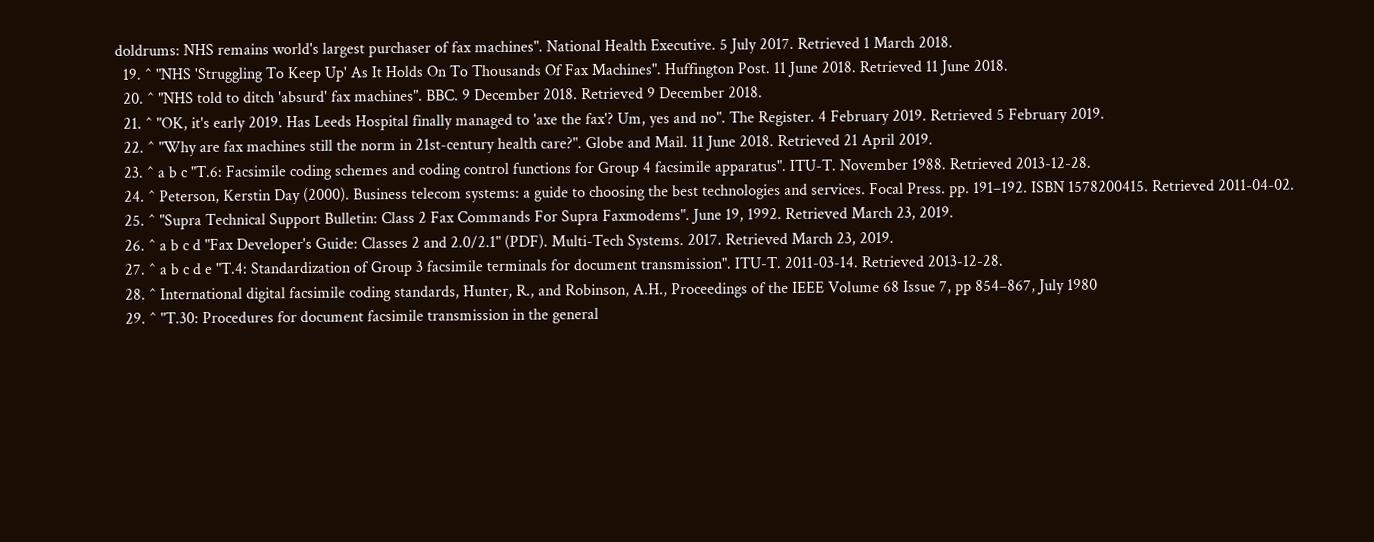doldrums: NHS remains world's largest purchaser of fax machines". National Health Executive. 5 July 2017. Retrieved 1 March 2018.
  19. ^ "NHS 'Struggling To Keep Up' As It Holds On To Thousands Of Fax Machines". Huffington Post. 11 June 2018. Retrieved 11 June 2018.
  20. ^ "NHS told to ditch 'absurd' fax machines". BBC. 9 December 2018. Retrieved 9 December 2018.
  21. ^ "OK, it's early 2019. Has Leeds Hospital finally managed to 'axe the fax'? Um, yes and no". The Register. 4 February 2019. Retrieved 5 February 2019.
  22. ^ "Why are fax machines still the norm in 21st-century health care?". Globe and Mail. 11 June 2018. Retrieved 21 April 2019.
  23. ^ a b c "T.6: Facsimile coding schemes and coding control functions for Group 4 facsimile apparatus". ITU-T. November 1988. Retrieved 2013-12-28.
  24. ^ Peterson, Kerstin Day (2000). Business telecom systems: a guide to choosing the best technologies and services. Focal Press. pp. 191–192. ISBN 1578200415. Retrieved 2011-04-02.
  25. ^ "Supra Technical Support Bulletin: Class 2 Fax Commands For Supra Faxmodems". June 19, 1992. Retrieved March 23, 2019.
  26. ^ a b c d "Fax Developer's Guide: Classes 2 and 2.0/2.1" (PDF). Multi-Tech Systems. 2017. Retrieved March 23, 2019.
  27. ^ a b c d e "T.4: Standardization of Group 3 facsimile terminals for document transmission". ITU-T. 2011-03-14. Retrieved 2013-12-28.
  28. ^ International digital facsimile coding standards, Hunter, R., and Robinson, A.H., Proceedings of the IEEE Volume 68 Issue 7, pp 854–867, July 1980
  29. ^ "T.30: Procedures for document facsimile transmission in the general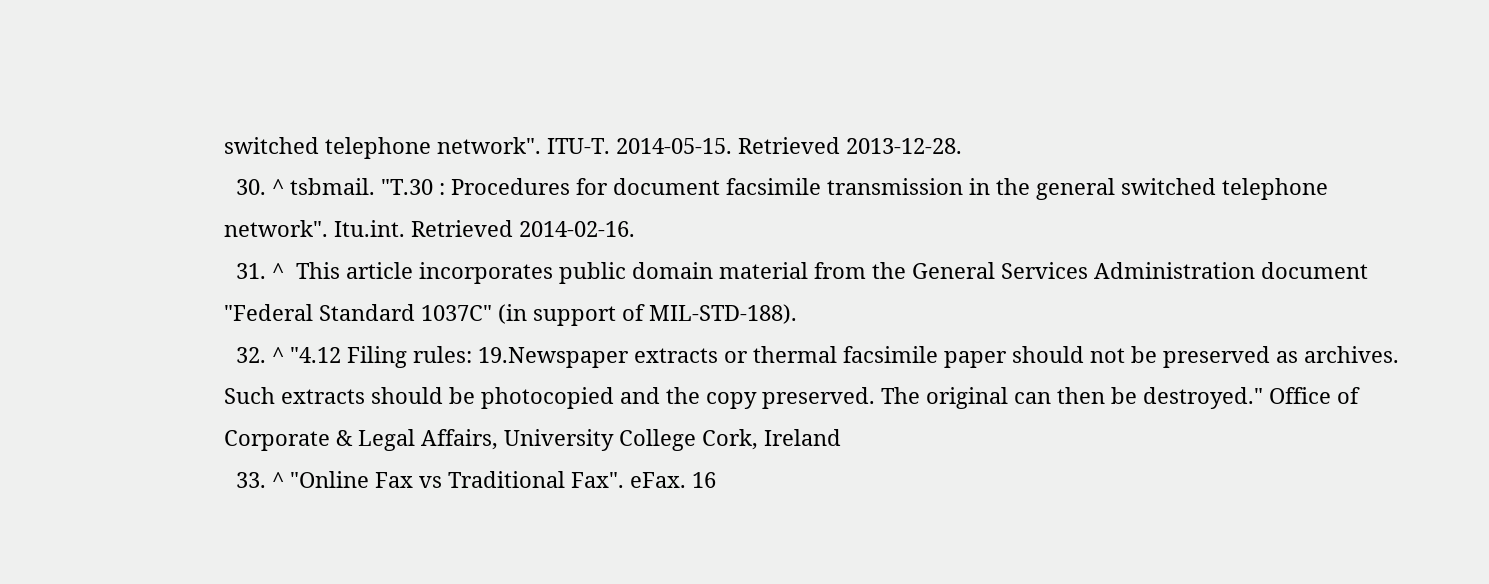switched telephone network". ITU-T. 2014-05-15. Retrieved 2013-12-28.
  30. ^ tsbmail. "T.30 : Procedures for document facsimile transmission in the general switched telephone network". Itu.int. Retrieved 2014-02-16.
  31. ^  This article incorporates public domain material from the General Services Administration document "Federal Standard 1037C" (in support of MIL-STD-188).
  32. ^ "4.12 Filing rules: 19.Newspaper extracts or thermal facsimile paper should not be preserved as archives. Such extracts should be photocopied and the copy preserved. The original can then be destroyed." Office of Corporate & Legal Affairs, University College Cork, Ireland
  33. ^ "Online Fax vs Traditional Fax". eFax. 16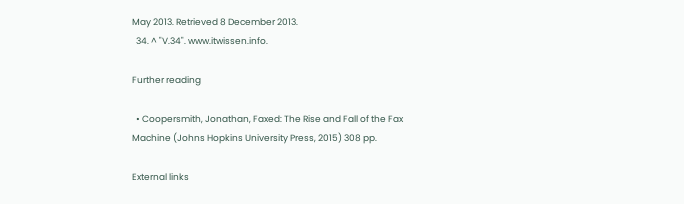May 2013. Retrieved 8 December 2013.
  34. ^ "V.34". www.itwissen.info.

Further reading

  • Coopersmith, Jonathan, Faxed: The Rise and Fall of the Fax Machine (Johns Hopkins University Press, 2015) 308 pp.

External links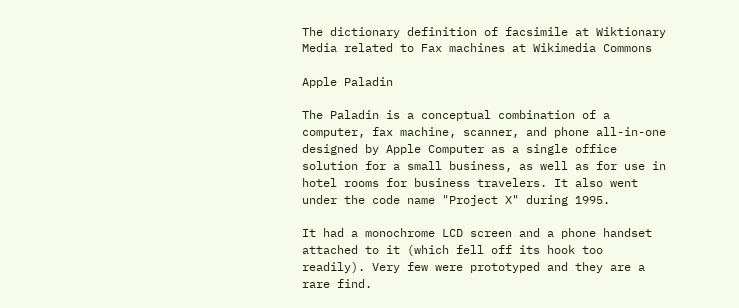The dictionary definition of facsimile at Wiktionary Media related to Fax machines at Wikimedia Commons

Apple Paladin

The Paladin is a conceptual combination of a computer, fax machine, scanner, and phone all-in-one designed by Apple Computer as a single office solution for a small business, as well as for use in hotel rooms for business travelers. It also went under the code name "Project X" during 1995.

It had a monochrome LCD screen and a phone handset attached to it (which fell off its hook too readily). Very few were prototyped and they are a rare find.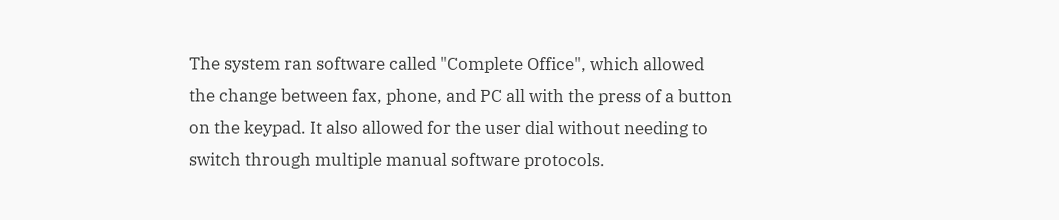The system ran software called "Complete Office", which allowed the change between fax, phone, and PC all with the press of a button on the keypad. It also allowed for the user dial without needing to switch through multiple manual software protocols.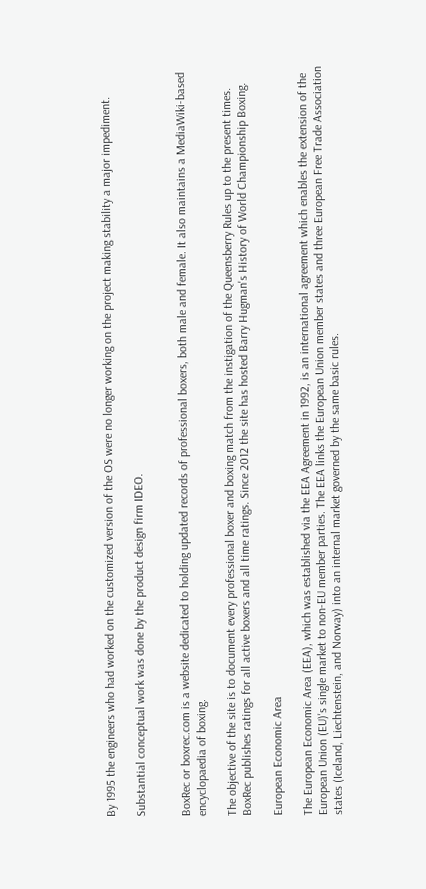By 1995 the engineers who had worked on the customized version of the OS were no longer working on the project making stability a major impediment.

Substantial conceptual work was done by the product design firm IDEO.


BoxRec or boxrec.com is a website dedicated to holding updated records of professional boxers, both male and female. It also maintains a MediaWiki-based encyclopaedia of boxing.

The objective of the site is to document every professional boxer and boxing match from the instigation of the Queensberry Rules up to the present times. BoxRec publishes ratings for all active boxers and all time ratings. Since 2012 the site has hosted Barry Hugman's History of World Championship Boxing.

European Economic Area

The European Economic Area (EEA), which was established via the EEA Agreement in 1992, is an international agreement which enables the extension of the European Union (EU)'s single market to non-EU member parties. The EEA links the European Union member states and three European Free Trade Association states (Iceland, Liechtenstein, and Norway) into an internal market governed by the same basic rules.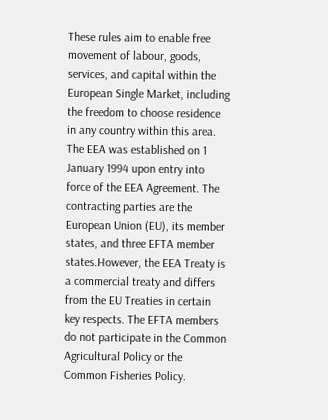These rules aim to enable free movement of labour, goods, services, and capital within the European Single Market, including the freedom to choose residence in any country within this area. The EEA was established on 1 January 1994 upon entry into force of the EEA Agreement. The contracting parties are the European Union (EU), its member states, and three EFTA member states.However, the EEA Treaty is a commercial treaty and differs from the EU Treaties in certain key respects. The EFTA members do not participate in the Common Agricultural Policy or the Common Fisheries Policy.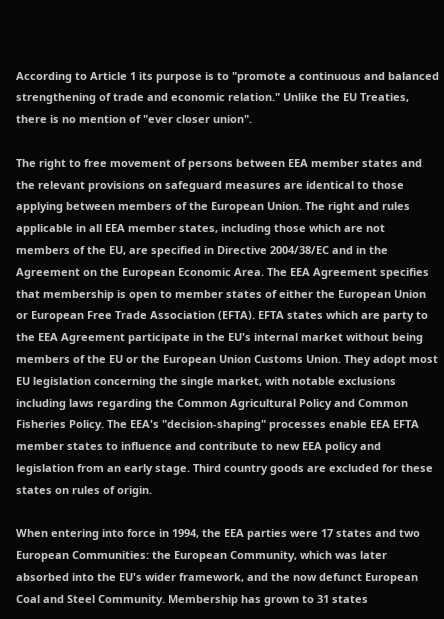According to Article 1 its purpose is to "promote a continuous and balanced strengthening of trade and economic relation." Unlike the EU Treaties, there is no mention of "ever closer union".

The right to free movement of persons between EEA member states and the relevant provisions on safeguard measures are identical to those applying between members of the European Union. The right and rules applicable in all EEA member states, including those which are not members of the EU, are specified in Directive 2004/38/EC and in the Agreement on the European Economic Area. The EEA Agreement specifies that membership is open to member states of either the European Union or European Free Trade Association (EFTA). EFTA states which are party to the EEA Agreement participate in the EU's internal market without being members of the EU or the European Union Customs Union. They adopt most EU legislation concerning the single market, with notable exclusions including laws regarding the Common Agricultural Policy and Common Fisheries Policy. The EEA's "decision-shaping" processes enable EEA EFTA member states to influence and contribute to new EEA policy and legislation from an early stage. Third country goods are excluded for these states on rules of origin.

When entering into force in 1994, the EEA parties were 17 states and two European Communities: the European Community, which was later absorbed into the EU's wider framework, and the now defunct European Coal and Steel Community. Membership has grown to 31 states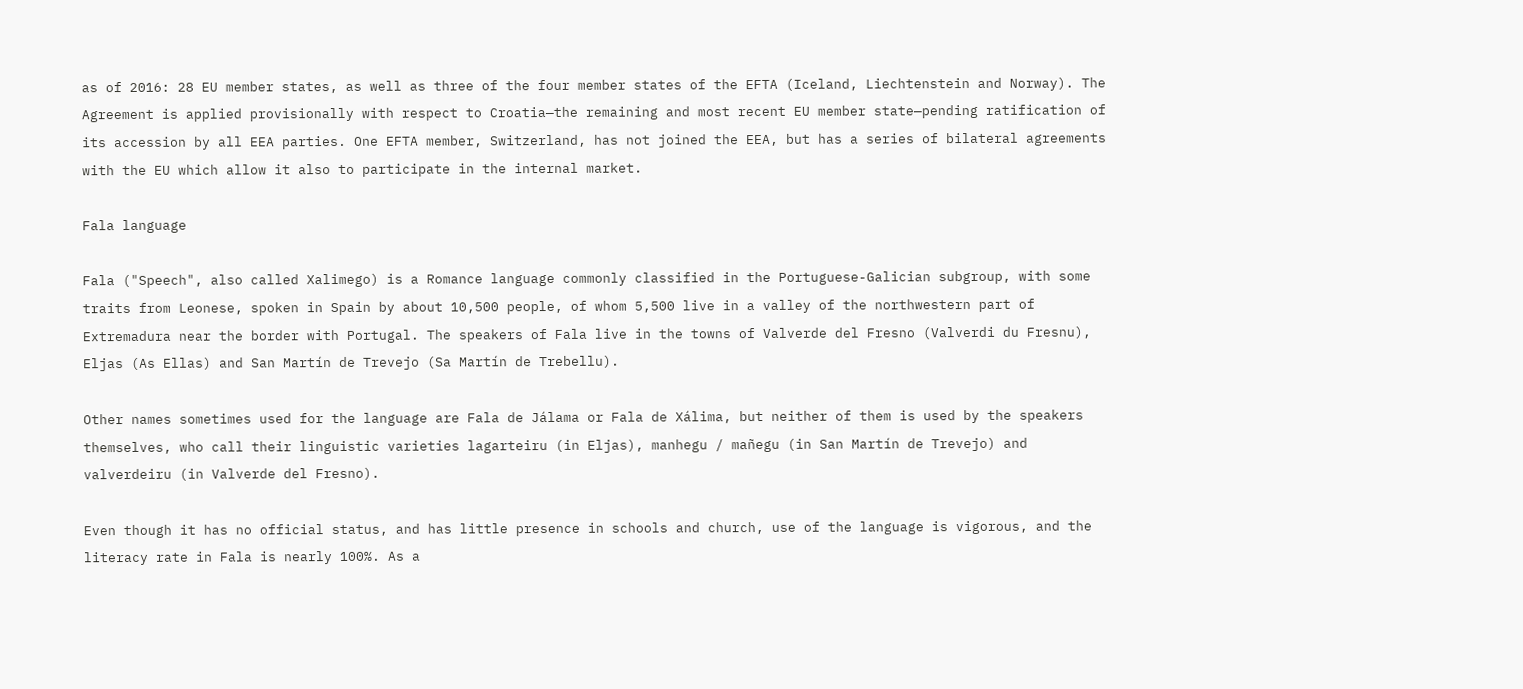as of 2016: 28 EU member states, as well as three of the four member states of the EFTA (Iceland, Liechtenstein and Norway). The Agreement is applied provisionally with respect to Croatia—the remaining and most recent EU member state—pending ratification of its accession by all EEA parties. One EFTA member, Switzerland, has not joined the EEA, but has a series of bilateral agreements with the EU which allow it also to participate in the internal market.

Fala language

Fala ("Speech", also called Xalimego) is a Romance language commonly classified in the Portuguese-Galician subgroup, with some traits from Leonese, spoken in Spain by about 10,500 people, of whom 5,500 live in a valley of the northwestern part of Extremadura near the border with Portugal. The speakers of Fala live in the towns of Valverde del Fresno (Valverdi du Fresnu), Eljas (As Ellas) and San Martín de Trevejo (Sa Martín de Trebellu).

Other names sometimes used for the language are Fala de Jálama or Fala de Xálima, but neither of them is used by the speakers themselves, who call their linguistic varieties lagarteiru (in Eljas), manhegu / mañegu (in San Martín de Trevejo) and valverdeiru (in Valverde del Fresno).

Even though it has no official status, and has little presence in schools and church, use of the language is vigorous, and the literacy rate in Fala is nearly 100%. As a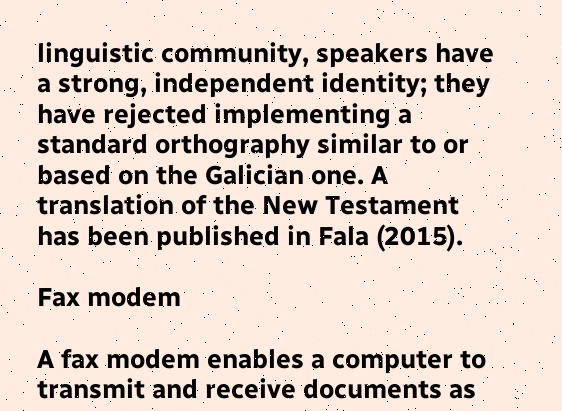linguistic community, speakers have a strong, independent identity; they have rejected implementing a standard orthography similar to or based on the Galician one. A translation of the New Testament has been published in Fala (2015).

Fax modem

A fax modem enables a computer to transmit and receive documents as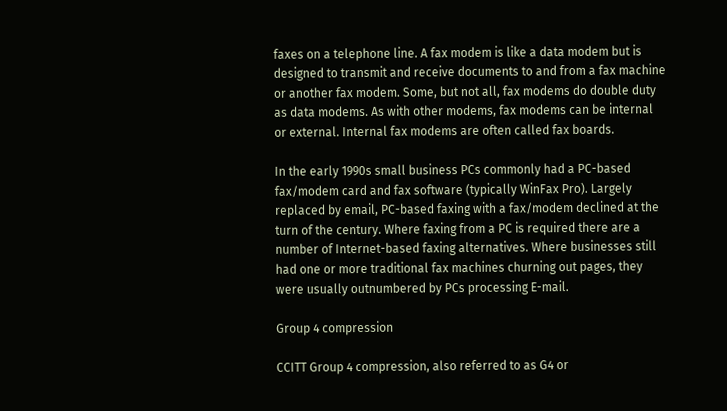faxes on a telephone line. A fax modem is like a data modem but is designed to transmit and receive documents to and from a fax machine or another fax modem. Some, but not all, fax modems do double duty as data modems. As with other modems, fax modems can be internal or external. Internal fax modems are often called fax boards.

In the early 1990s small business PCs commonly had a PC-based fax/modem card and fax software (typically WinFax Pro). Largely replaced by email, PC-based faxing with a fax/modem declined at the turn of the century. Where faxing from a PC is required there are a number of Internet-based faxing alternatives. Where businesses still had one or more traditional fax machines churning out pages, they were usually outnumbered by PCs processing E-mail.

Group 4 compression

CCITT Group 4 compression, also referred to as G4 or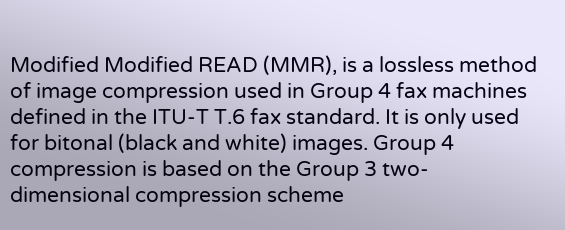Modified Modified READ (MMR), is a lossless method of image compression used in Group 4 fax machines defined in the ITU-T T.6 fax standard. It is only used for bitonal (black and white) images. Group 4 compression is based on the Group 3 two-dimensional compression scheme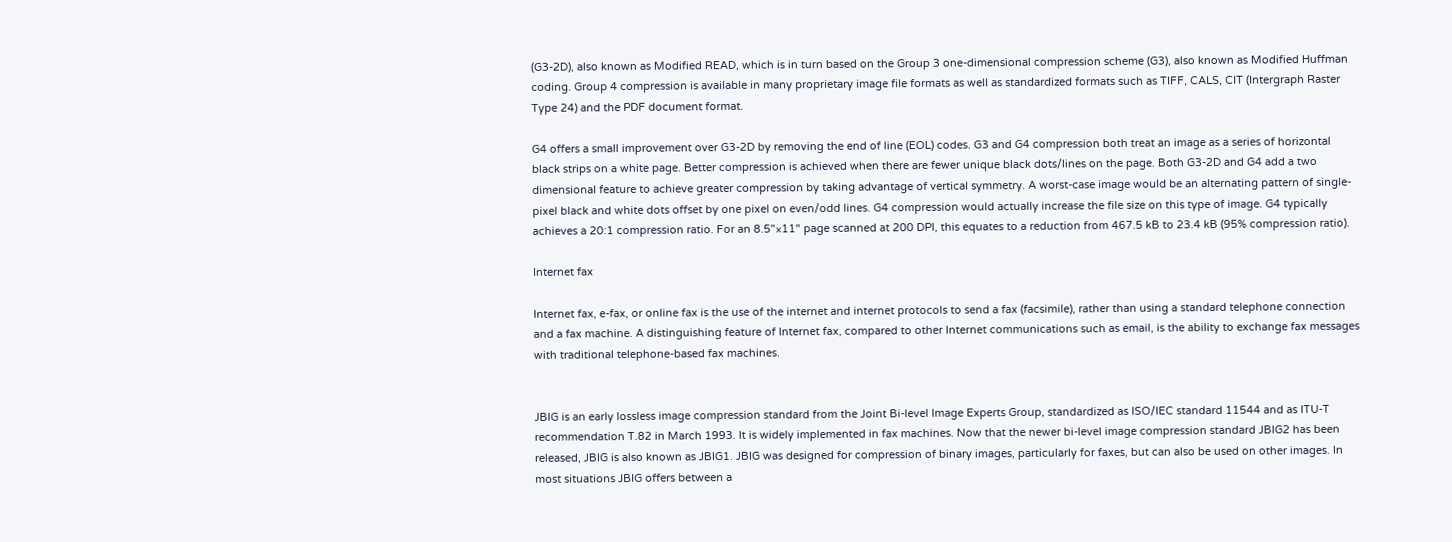(G3-2D), also known as Modified READ, which is in turn based on the Group 3 one-dimensional compression scheme (G3), also known as Modified Huffman coding. Group 4 compression is available in many proprietary image file formats as well as standardized formats such as TIFF, CALS, CIT (Intergraph Raster Type 24) and the PDF document format.

G4 offers a small improvement over G3-2D by removing the end of line (EOL) codes. G3 and G4 compression both treat an image as a series of horizontal black strips on a white page. Better compression is achieved when there are fewer unique black dots/lines on the page. Both G3-2D and G4 add a two dimensional feature to achieve greater compression by taking advantage of vertical symmetry. A worst-case image would be an alternating pattern of single-pixel black and white dots offset by one pixel on even/odd lines. G4 compression would actually increase the file size on this type of image. G4 typically achieves a 20:1 compression ratio. For an 8.5"×11" page scanned at 200 DPI, this equates to a reduction from 467.5 kB to 23.4 kB (95% compression ratio).

Internet fax

Internet fax, e-fax, or online fax is the use of the internet and internet protocols to send a fax (facsimile), rather than using a standard telephone connection and a fax machine. A distinguishing feature of Internet fax, compared to other Internet communications such as email, is the ability to exchange fax messages with traditional telephone-based fax machines.


JBIG is an early lossless image compression standard from the Joint Bi-level Image Experts Group, standardized as ISO/IEC standard 11544 and as ITU-T recommendation T.82 in March 1993. It is widely implemented in fax machines. Now that the newer bi-level image compression standard JBIG2 has been released, JBIG is also known as JBIG1. JBIG was designed for compression of binary images, particularly for faxes, but can also be used on other images. In most situations JBIG offers between a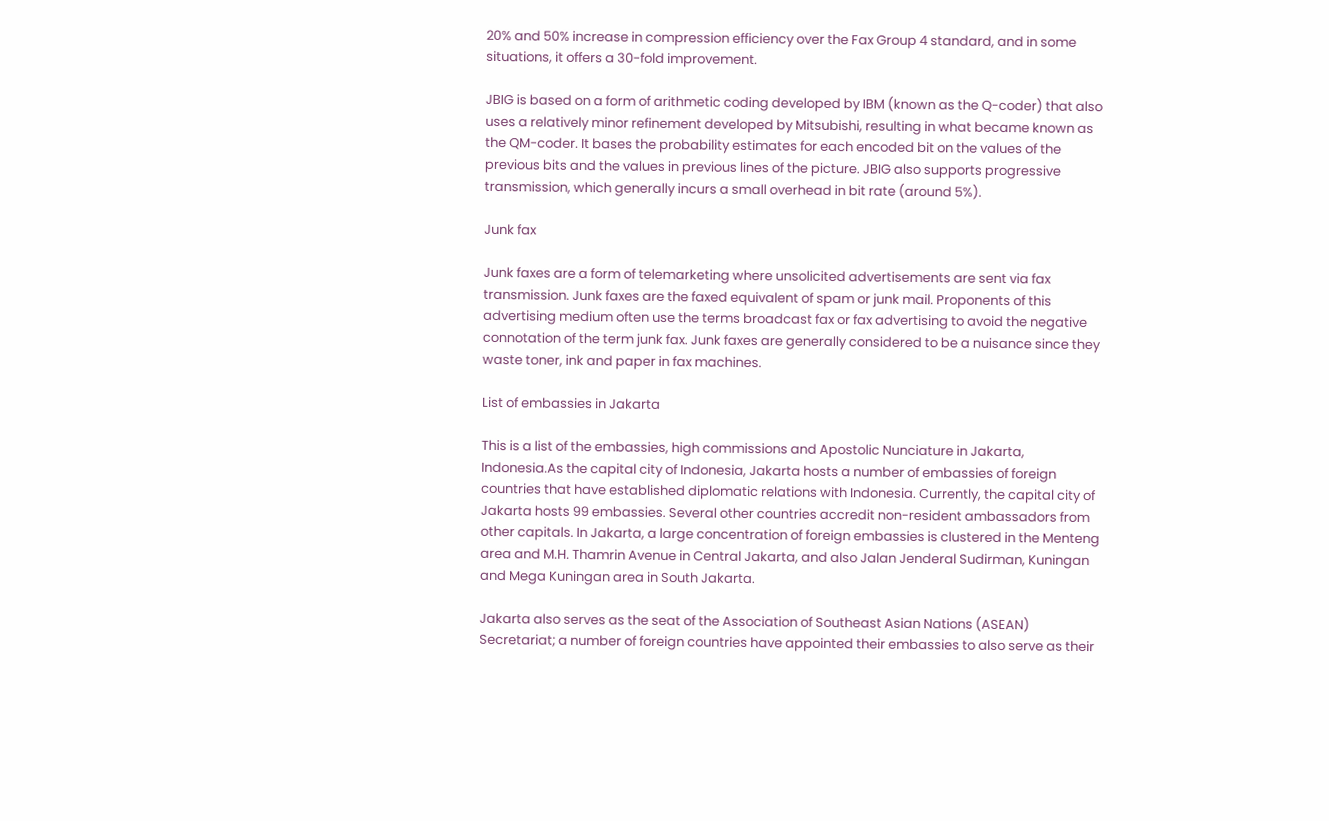20% and 50% increase in compression efficiency over the Fax Group 4 standard, and in some situations, it offers a 30-fold improvement.

JBIG is based on a form of arithmetic coding developed by IBM (known as the Q-coder) that also uses a relatively minor refinement developed by Mitsubishi, resulting in what became known as the QM-coder. It bases the probability estimates for each encoded bit on the values of the previous bits and the values in previous lines of the picture. JBIG also supports progressive transmission, which generally incurs a small overhead in bit rate (around 5%).

Junk fax

Junk faxes are a form of telemarketing where unsolicited advertisements are sent via fax transmission. Junk faxes are the faxed equivalent of spam or junk mail. Proponents of this advertising medium often use the terms broadcast fax or fax advertising to avoid the negative connotation of the term junk fax. Junk faxes are generally considered to be a nuisance since they waste toner, ink and paper in fax machines.

List of embassies in Jakarta

This is a list of the embassies, high commissions and Apostolic Nunciature in Jakarta, Indonesia.As the capital city of Indonesia, Jakarta hosts a number of embassies of foreign countries that have established diplomatic relations with Indonesia. Currently, the capital city of Jakarta hosts 99 embassies. Several other countries accredit non-resident ambassadors from other capitals. In Jakarta, a large concentration of foreign embassies is clustered in the Menteng area and M.H. Thamrin Avenue in Central Jakarta, and also Jalan Jenderal Sudirman, Kuningan and Mega Kuningan area in South Jakarta.

Jakarta also serves as the seat of the Association of Southeast Asian Nations (ASEAN) Secretariat; a number of foreign countries have appointed their embassies to also serve as their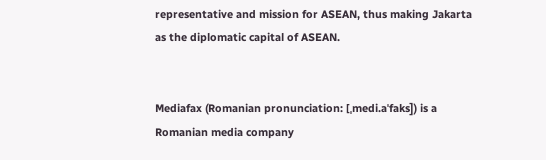representative and mission for ASEAN, thus making Jakarta as the diplomatic capital of ASEAN.


Mediafax (Romanian pronunciation: [ˌmedi.aˈfaks]) is a Romanian media company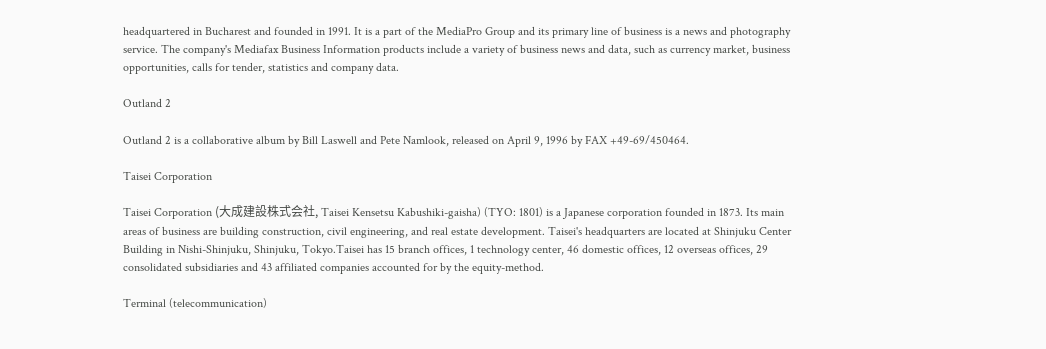headquartered in Bucharest and founded in 1991. It is a part of the MediaPro Group and its primary line of business is a news and photography service. The company's Mediafax Business Information products include a variety of business news and data, such as currency market, business opportunities, calls for tender, statistics and company data.

Outland 2

Outland 2 is a collaborative album by Bill Laswell and Pete Namlook, released on April 9, 1996 by FAX +49-69/450464.

Taisei Corporation

Taisei Corporation (大成建設株式会社, Taisei Kensetsu Kabushiki-gaisha) (TYO: 1801) is a Japanese corporation founded in 1873. Its main areas of business are building construction, civil engineering, and real estate development. Taisei's headquarters are located at Shinjuku Center Building in Nishi-Shinjuku, Shinjuku, Tokyo.Taisei has 15 branch offices, 1 technology center, 46 domestic offices, 12 overseas offices, 29 consolidated subsidiaries and 43 affiliated companies accounted for by the equity-method.

Terminal (telecommunication)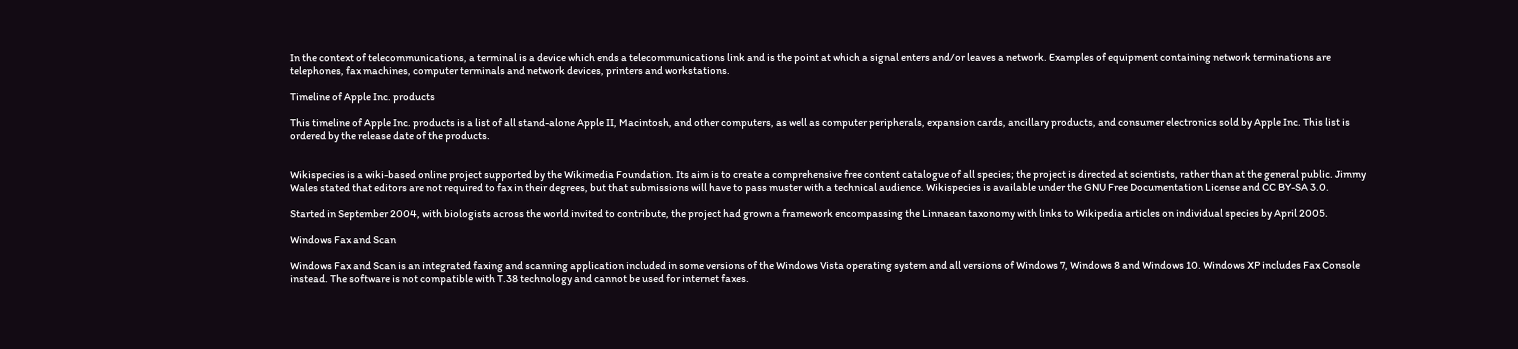In the context of telecommunications, a terminal is a device which ends a telecommunications link and is the point at which a signal enters and/or leaves a network. Examples of equipment containing network terminations are telephones, fax machines, computer terminals and network devices, printers and workstations.

Timeline of Apple Inc. products

This timeline of Apple Inc. products is a list of all stand-alone Apple II, Macintosh, and other computers, as well as computer peripherals, expansion cards, ancillary products, and consumer electronics sold by Apple Inc. This list is ordered by the release date of the products.


Wikispecies is a wiki-based online project supported by the Wikimedia Foundation. Its aim is to create a comprehensive free content catalogue of all species; the project is directed at scientists, rather than at the general public. Jimmy Wales stated that editors are not required to fax in their degrees, but that submissions will have to pass muster with a technical audience. Wikispecies is available under the GNU Free Documentation License and CC BY-SA 3.0.

Started in September 2004, with biologists across the world invited to contribute, the project had grown a framework encompassing the Linnaean taxonomy with links to Wikipedia articles on individual species by April 2005.

Windows Fax and Scan

Windows Fax and Scan is an integrated faxing and scanning application included in some versions of the Windows Vista operating system and all versions of Windows 7, Windows 8 and Windows 10. Windows XP includes Fax Console instead. The software is not compatible with T.38 technology and cannot be used for internet faxes.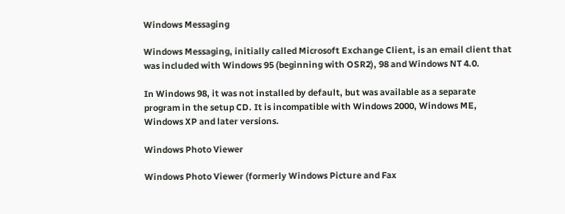Windows Messaging

Windows Messaging, initially called Microsoft Exchange Client, is an email client that was included with Windows 95 (beginning with OSR2), 98 and Windows NT 4.0.

In Windows 98, it was not installed by default, but was available as a separate program in the setup CD. It is incompatible with Windows 2000, Windows ME, Windows XP and later versions.

Windows Photo Viewer

Windows Photo Viewer (formerly Windows Picture and Fax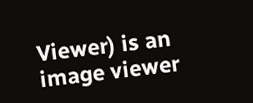Viewer) is an image viewer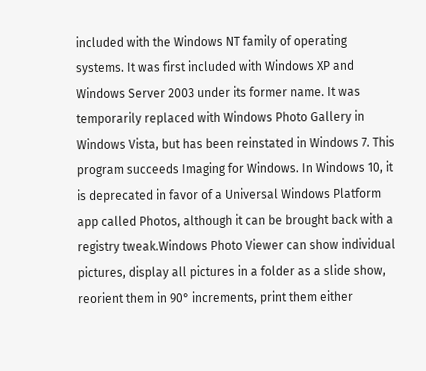included with the Windows NT family of operating systems. It was first included with Windows XP and Windows Server 2003 under its former name. It was temporarily replaced with Windows Photo Gallery in Windows Vista, but has been reinstated in Windows 7. This program succeeds Imaging for Windows. In Windows 10, it is deprecated in favor of a Universal Windows Platform app called Photos, although it can be brought back with a registry tweak.Windows Photo Viewer can show individual pictures, display all pictures in a folder as a slide show, reorient them in 90° increments, print them either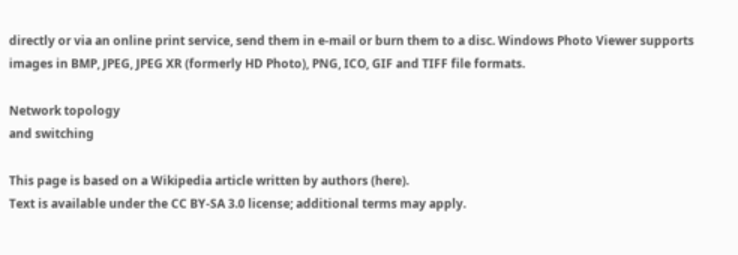directly or via an online print service, send them in e-mail or burn them to a disc. Windows Photo Viewer supports images in BMP, JPEG, JPEG XR (formerly HD Photo), PNG, ICO, GIF and TIFF file formats.

Network topology
and switching

This page is based on a Wikipedia article written by authors (here).
Text is available under the CC BY-SA 3.0 license; additional terms may apply.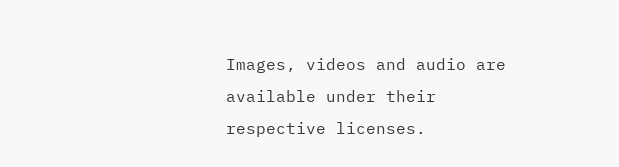Images, videos and audio are available under their respective licenses.